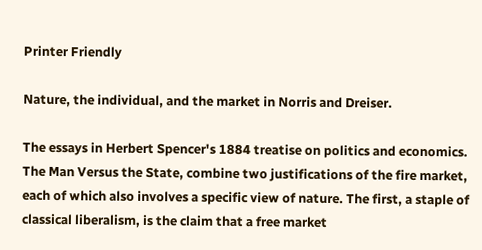Printer Friendly

Nature, the individual, and the market in Norris and Dreiser.

The essays in Herbert Spencer's 1884 treatise on politics and economics. The Man Versus the State, combine two justifications of the fire market, each of which also involves a specific view of nature. The first, a staple of classical liberalism, is the claim that a free market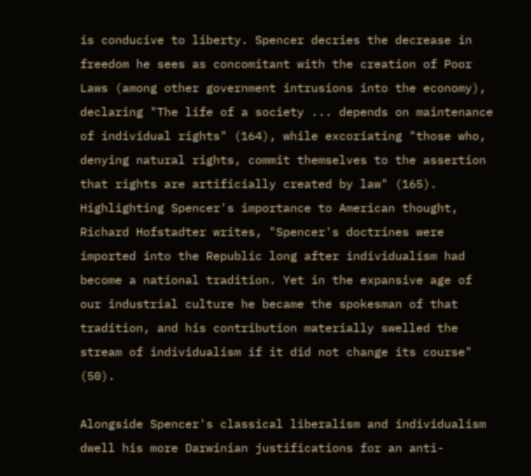is conducive to liberty. Spencer decries the decrease in freedom he sees as concomitant with the creation of Poor Laws (among other government intrusions into the economy), declaring "The life of a society ... depends on maintenance of individual rights" (164), while excoriating "those who, denying natural rights, commit themselves to the assertion that rights are artificially created by law" (165). Highlighting Spencer's importance to American thought, Richard Hofstadter writes, "Spencer's doctrines were imported into the Republic long after individualism had become a national tradition. Yet in the expansive age of our industrial culture he became the spokesman of that tradition, and his contribution materially swelled the stream of individualism if it did not change its course" (50).

Alongside Spencer's classical liberalism and individualism dwell his more Darwinian justifications for an anti-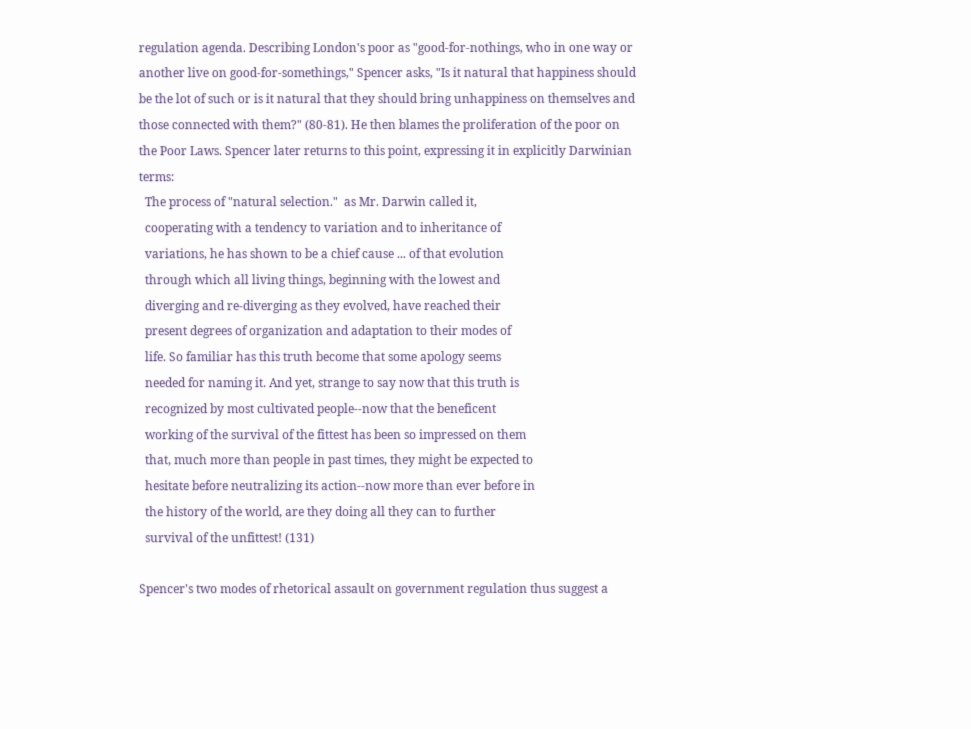regulation agenda. Describing London's poor as "good-for-nothings, who in one way or another live on good-for-somethings," Spencer asks, "Is it natural that happiness should be the lot of such or is it natural that they should bring unhappiness on themselves and those connected with them?" (80-81). He then blames the proliferation of the poor on the Poor Laws. Spencer later returns to this point, expressing it in explicitly Darwinian terms:
  The process of "natural selection."  as Mr. Darwin called it,
  cooperating with a tendency to variation and to inheritance of
  variations, he has shown to be a chief cause ... of that evolution
  through which all living things, beginning with the lowest and
  diverging and re-diverging as they evolved, have reached their
  present degrees of organization and adaptation to their modes of
  life. So familiar has this truth become that some apology seems
  needed for naming it. And yet, strange to say now that this truth is
  recognized by most cultivated people--now that the beneficent
  working of the survival of the fittest has been so impressed on them
  that, much more than people in past times, they might be expected to
  hesitate before neutralizing its action--now more than ever before in
  the history of the world, are they doing all they can to further
  survival of the unfittest! (131)

Spencer's two modes of rhetorical assault on government regulation thus suggest a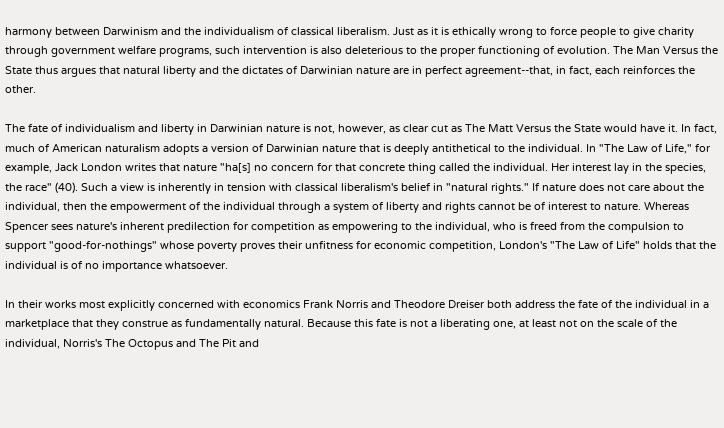harmony between Darwinism and the individualism of classical liberalism. Just as it is ethically wrong to force people to give charity through government welfare programs, such intervention is also deleterious to the proper functioning of evolution. The Man Versus the State thus argues that natural liberty and the dictates of Darwinian nature are in perfect agreement--that, in fact, each reinforces the other.

The fate of individualism and liberty in Darwinian nature is not, however, as clear cut as The Matt Versus the State would have it. In fact, much of American naturalism adopts a version of Darwinian nature that is deeply antithetical to the individual. In "The Law of Life," for example, Jack London writes that nature "ha[s] no concern for that concrete thing called the individual. Her interest lay in the species, the race" (40). Such a view is inherently in tension with classical liberalism's belief in "natural rights." If nature does not care about the individual, then the empowerment of the individual through a system of liberty and rights cannot be of interest to nature. Whereas Spencer sees nature's inherent predilection for competition as empowering to the individual, who is freed from the compulsion to support "good-for-nothings" whose poverty proves their unfitness for economic competition, London's "The Law of Life" holds that the individual is of no importance whatsoever.

In their works most explicitly concerned with economics Frank Norris and Theodore Dreiser both address the fate of the individual in a marketplace that they construe as fundamentally natural. Because this fate is not a liberating one, at least not on the scale of the individual, Norris's The Octopus and The Pit and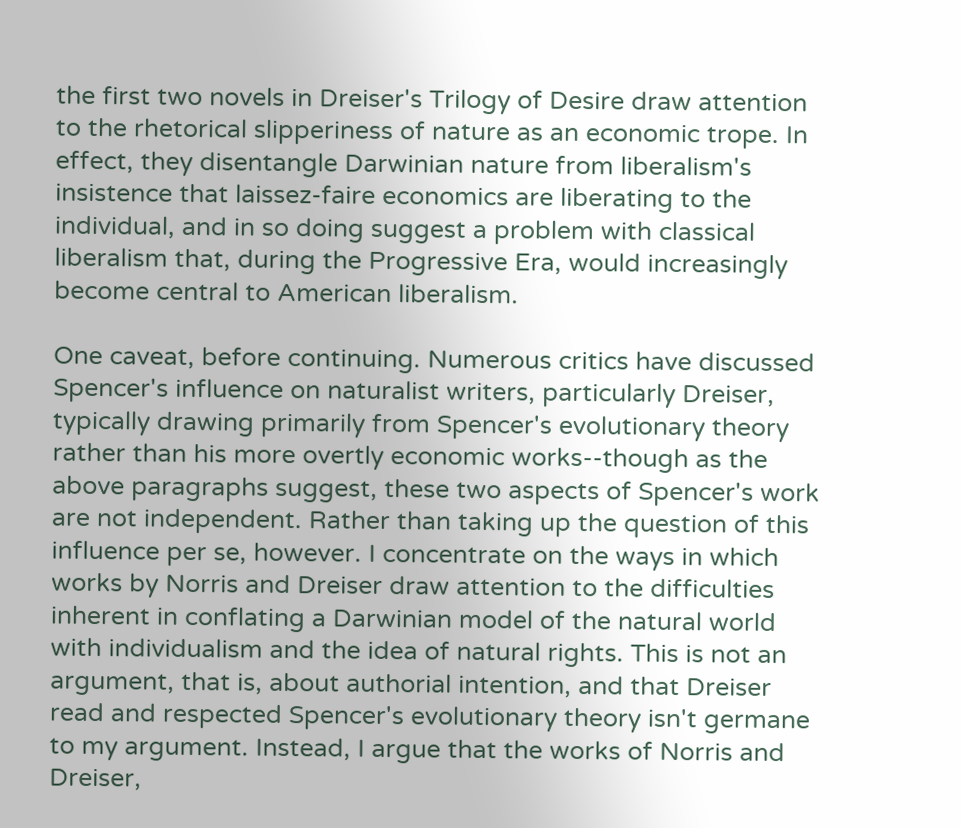the first two novels in Dreiser's Trilogy of Desire draw attention to the rhetorical slipperiness of nature as an economic trope. In effect, they disentangle Darwinian nature from liberalism's insistence that laissez-faire economics are liberating to the individual, and in so doing suggest a problem with classical liberalism that, during the Progressive Era, would increasingly become central to American liberalism.

One caveat, before continuing. Numerous critics have discussed Spencer's influence on naturalist writers, particularly Dreiser, typically drawing primarily from Spencer's evolutionary theory rather than his more overtly economic works--though as the above paragraphs suggest, these two aspects of Spencer's work are not independent. Rather than taking up the question of this influence per se, however. I concentrate on the ways in which works by Norris and Dreiser draw attention to the difficulties inherent in conflating a Darwinian model of the natural world with individualism and the idea of natural rights. This is not an argument, that is, about authorial intention, and that Dreiser read and respected Spencer's evolutionary theory isn't germane to my argument. Instead, I argue that the works of Norris and Dreiser,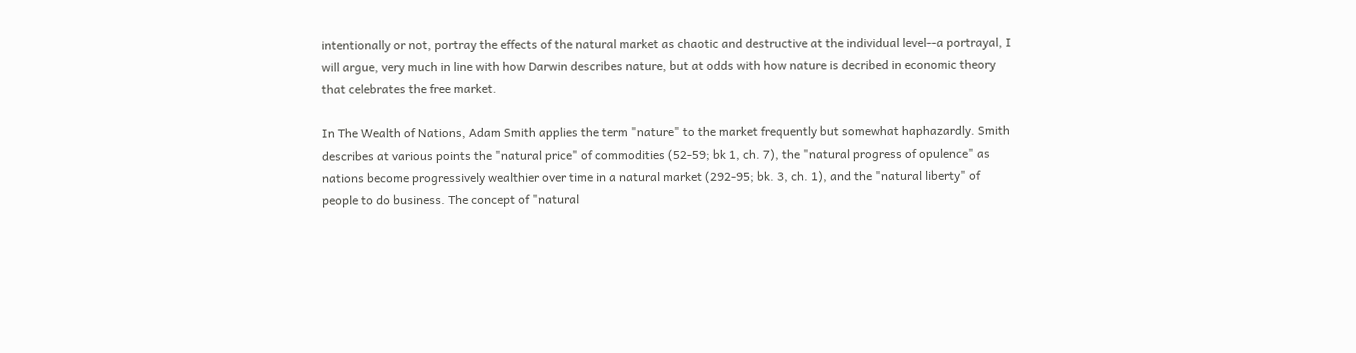intentionally or not, portray the effects of the natural market as chaotic and destructive at the individual level--a portrayal, I will argue, very much in line with how Darwin describes nature, but at odds with how nature is decribed in economic theory that celebrates the free market.

In The Wealth of Nations, Adam Smith applies the term "nature" to the market frequently but somewhat haphazardly. Smith describes at various points the "natural price" of commodities (52-59; bk 1, ch. 7), the "natural progress of opulence" as nations become progressively wealthier over time in a natural market (292-95; bk. 3, ch. 1), and the "natural liberty" of people to do business. The concept of "natural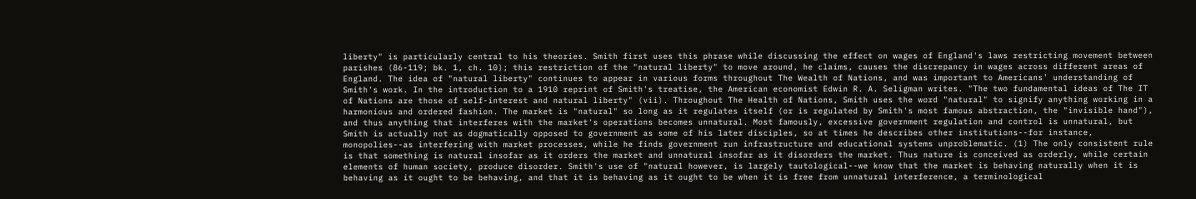liberty" is particularly central to his theories. Smith first uses this phrase while discussing the effect on wages of England's laws restricting movement between parishes (86-119; bk. 1, ch. 10); this restriction of the "natural liberty" to move around, he claims, causes the discrepancy in wages across different areas of England. The idea of "natural liberty" continues to appear in various forms throughout The Wealth of Nations, and was important to Americans' understanding of Smith's work. In the introduction to a 1910 reprint of Smith's treatise, the American economist Edwin R. A. Seligman writes. "The two fundamental ideas of The IT of Nations are those of self-interest and natural liberty" (vii). Throughout The Health of Nations, Smith uses the word "natural" to signify anything working in a harmonious and ordered fashion. The market is "natural" so long as it regulates itself (or is regulated by Smith's most famous abstraction, the "invisible hand"), and thus anything that interferes with the market's operations becomes unnatural. Most famously, excessive government regulation and control is unnatural, but Smith is actually not as dogmatically opposed to government as some of his later disciples, so at times he describes other institutions--for instance, monopolies--as interfering with market processes, while he finds government run infrastructure and educational systems unproblematic. (1) The only consistent rule is that something is natural insofar as it orders the market and unnatural insofar as it disorders the market. Thus nature is conceived as orderly, while certain elements of human society, produce disorder. Smith's use of "natural however, is largely tautological--we know that the market is behaving naturally when it is behaving as it ought to be behaving, and that it is behaving as it ought to be when it is free from unnatural interference, a terminological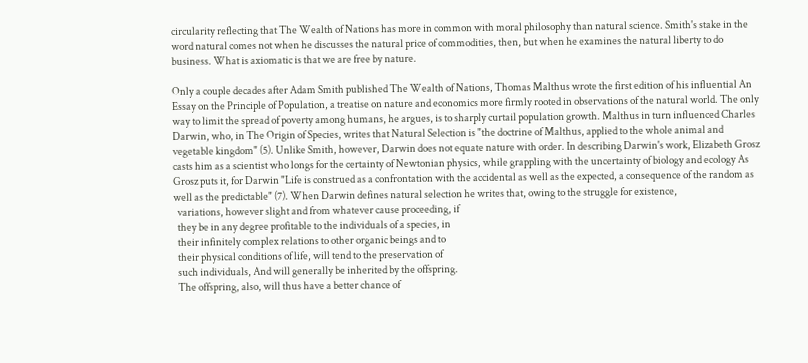circularity reflecting that The Wealth of Nations has more in common with moral philosophy than natural science. Smith's stake in the word natural comes not when he discusses the natural price of commodities, then, but when he examines the natural liberty to do business. What is axiomatic is that we are free by nature.

Only a couple decades after Adam Smith published The Wealth of Nations, Thomas Malthus wrote the first edition of his influential An Essay on the Principle of Population, a treatise on nature and economics more firmly rooted in observations of the natural world. The only way to limit the spread of poverty among humans, he argues, is to sharply curtail population growth. Malthus in turn influenced Charles Darwin, who, in The Origin of Species, writes that Natural Selection is "the doctrine of Malthus, applied to the whole animal and vegetable kingdom" (5). Unlike Smith, however, Darwin does not equate nature with order. In describing Darwin's work, Elizabeth Grosz casts him as a scientist who longs for the certainty of Newtonian physics, while grappling with the uncertainty of biology and ecology As Grosz puts it, for Darwin "Life is construed as a confrontation with the accidental as well as the expected, a consequence of the random as well as the predictable" (7). When Darwin defines natural selection he writes that, owing to the struggle for existence,
  variations, however slight and from whatever cause proceeding, if
  they be in any degree profitable to the individuals of a species, in
  their infinitely complex relations to other organic beings and to
  their physical conditions of life, will tend to the preservation of
  such individuals, And will generally be inherited by the offspring.
  The offspring, also, will thus have a better chance of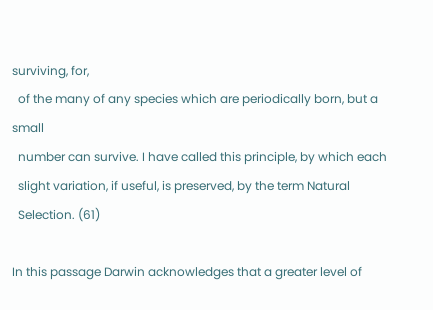surviving, for,
  of the many of any species which are periodically born, but a small
  number can survive. I have called this principle, by which each
  slight variation, if useful, is preserved, by the term Natural
  Selection. (61)

In this passage Darwin acknowledges that a greater level of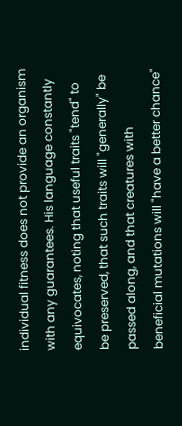individual fitness does not provide an organism with any guarantees. His language constantly equivocates, noting that useful traits "tend" to be preserved, that such traits will "generally" be passed along, and that creatures with beneficial mutations will "have a better chance"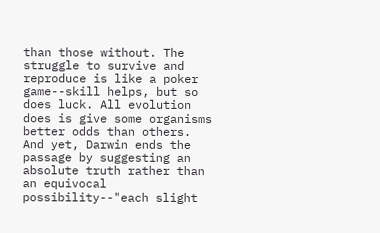than those without. The struggle to survive and reproduce is like a poker game--skill helps, but so does luck. All evolution does is give some organisms better odds than others. And yet, Darwin ends the passage by suggesting an absolute truth rather than an equivocal possibility--"each slight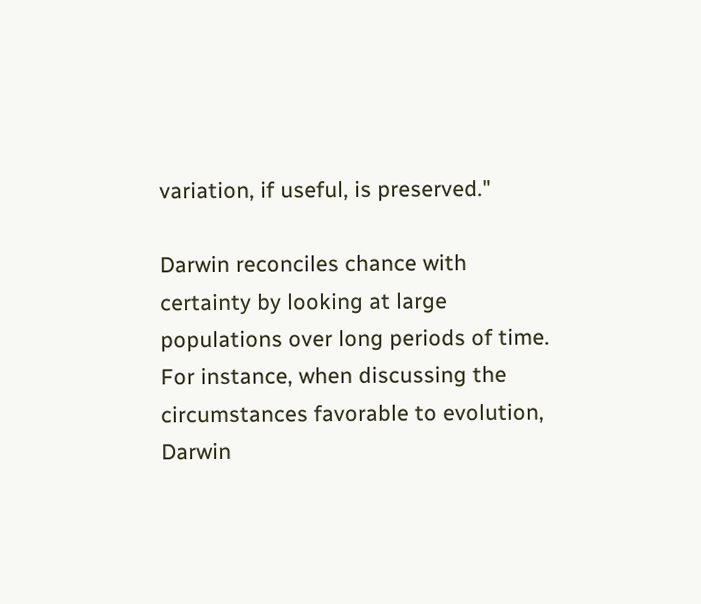variation, if useful, is preserved."

Darwin reconciles chance with certainty by looking at large populations over long periods of time. For instance, when discussing the circumstances favorable to evolution, Darwin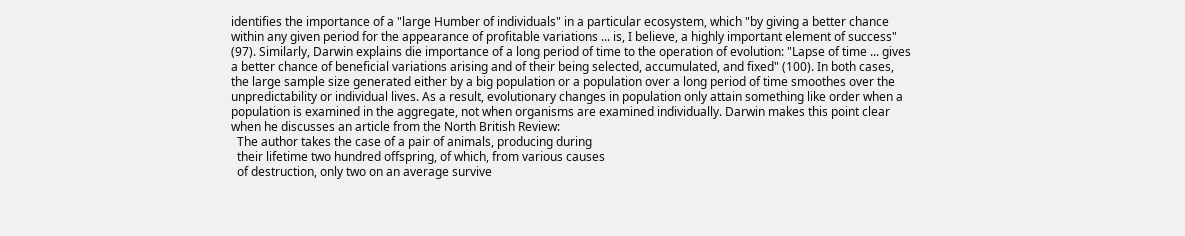identifies the importance of a "large Humber of individuals" in a particular ecosystem, which "by giving a better chance within any given period for the appearance of profitable variations ... is, I believe, a highly important element of success" (97). Similarly, Darwin explains die importance of a long period of time to the operation of evolution: "Lapse of time ... gives a better chance of beneficial variations arising and of their being selected, accumulated, and fixed" (100). In both cases, the large sample size generated either by a big population or a population over a long period of time smoothes over the unpredictability or individual lives. As a result, evolutionary changes in population only attain something like order when a population is examined in the aggregate, not when organisms are examined individually. Darwin makes this point clear when he discusses an article from the North British Review:
  The author takes the case of a pair of animals, producing during
  their lifetime two hundred offspring, of which, from various causes
  of destruction, only two on an average survive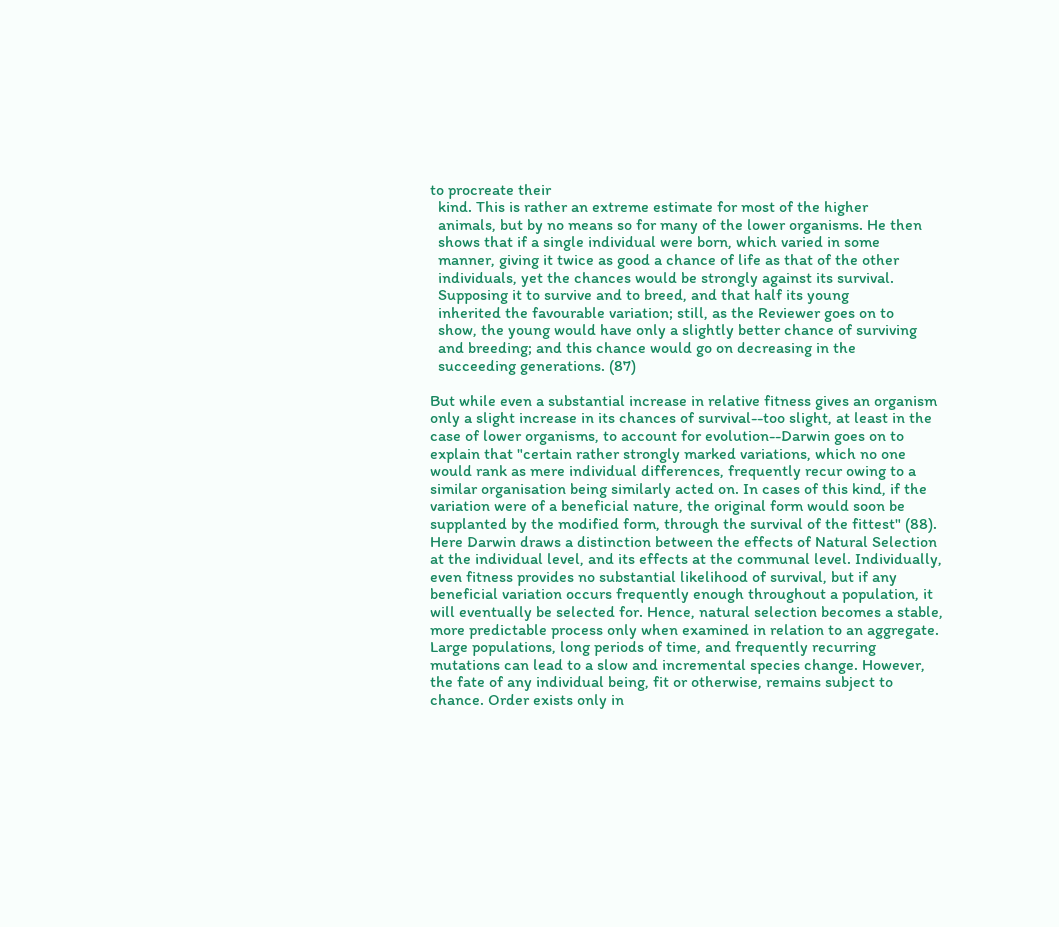to procreate their
  kind. This is rather an extreme estimate for most of the higher
  animals, but by no means so for many of the lower organisms. He then
  shows that if a single individual were born, which varied in some
  manner, giving it twice as good a chance of life as that of the other
  individuals, yet the chances would be strongly against its survival.
  Supposing it to survive and to breed, and that half its young
  inherited the favourable variation; still, as the Reviewer goes on to
  show, the young would have only a slightly better chance of surviving
  and breeding; and this chance would go on decreasing in the
  succeeding generations. (87)

But while even a substantial increase in relative fitness gives an organism only a slight increase in its chances of survival--too slight, at least in the case of lower organisms, to account for evolution--Darwin goes on to explain that "certain rather strongly marked variations, which no one would rank as mere individual differences, frequently recur owing to a similar organisation being similarly acted on. In cases of this kind, if the variation were of a beneficial nature, the original form would soon be supplanted by the modified form, through the survival of the fittest" (88). Here Darwin draws a distinction between the effects of Natural Selection at the individual level, and its effects at the communal level. Individually, even fitness provides no substantial likelihood of survival, but if any beneficial variation occurs frequently enough throughout a population, it will eventually be selected for. Hence, natural selection becomes a stable, more predictable process only when examined in relation to an aggregate. Large populations, long periods of time, and frequently recurring mutations can lead to a slow and incremental species change. However, the fate of any individual being, fit or otherwise, remains subject to chance. Order exists only in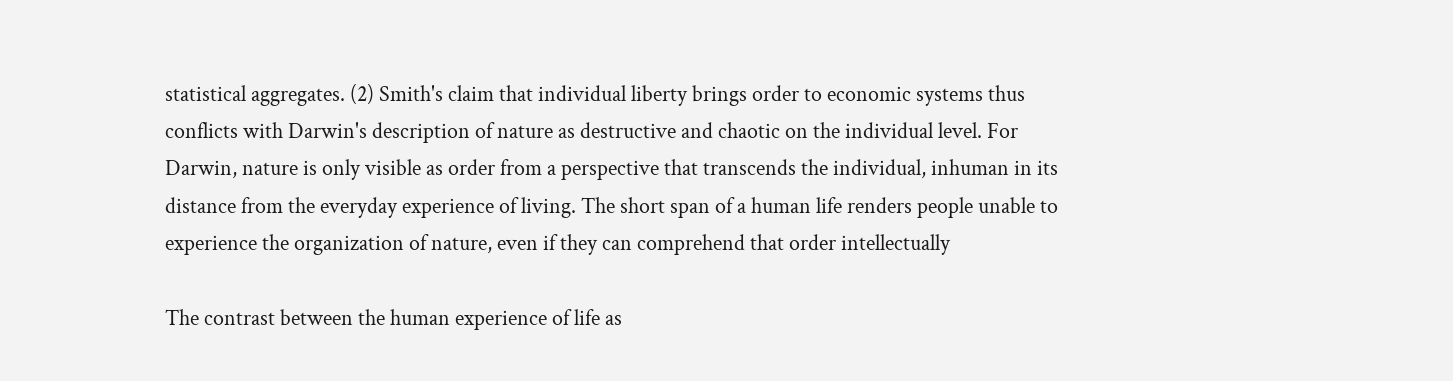statistical aggregates. (2) Smith's claim that individual liberty brings order to economic systems thus conflicts with Darwin's description of nature as destructive and chaotic on the individual level. For Darwin, nature is only visible as order from a perspective that transcends the individual, inhuman in its distance from the everyday experience of living. The short span of a human life renders people unable to experience the organization of nature, even if they can comprehend that order intellectually

The contrast between the human experience of life as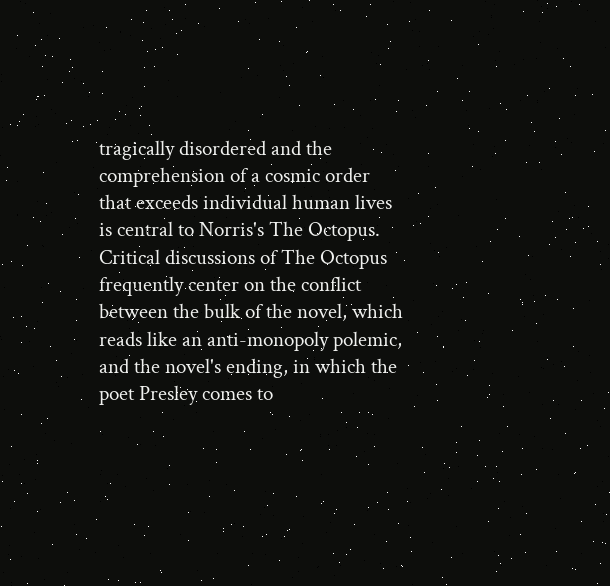tragically disordered and the comprehension of a cosmic order that exceeds individual human lives is central to Norris's The Octopus. Critical discussions of The Octopus frequently center on the conflict between the bulk of the novel, which reads like an anti-monopoly polemic, and the novel's ending, in which the poet Presley comes to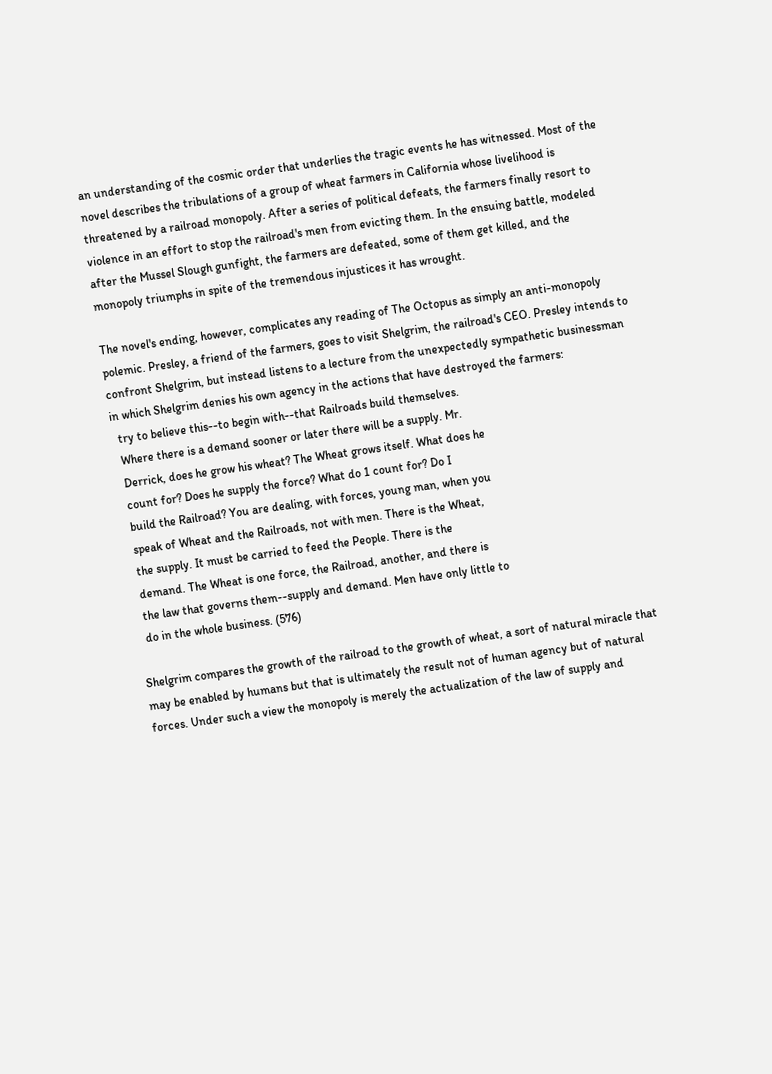an understanding of the cosmic order that underlies the tragic events he has witnessed. Most of the novel describes the tribulations of a group of wheat farmers in California whose livelihood is threatened by a railroad monopoly. After a series of political defeats, the farmers finally resort to violence in an effort to stop the railroad's men from evicting them. In the ensuing battle, modeled after the Mussel Slough gunfight, the farmers are defeated, some of them get killed, and the monopoly triumphs in spite of the tremendous injustices it has wrought.

The novel's ending, however, complicates any reading of The Octopus as simply an anti-monopoly polemic. Presley, a friend of the farmers, goes to visit Shelgrim, the railroad's CEO. Presley intends to confront Shelgrim, but instead listens to a lecture from the unexpectedly sympathetic businessman in which Shelgrim denies his own agency in the actions that have destroyed the farmers:
  try to believe this--to begin with--that Railroads build themselves.
  Where there is a demand sooner or later there will be a supply. Mr.
  Derrick, does he grow his wheat? The Wheat grows itself. What does he
  count for? Does he supply the force? What do 1 count for? Do I
  build the Railroad? You are dealing, with forces, young man, when you
  speak of Wheat and the Railroads, not with men. There is the Wheat,
  the supply. It must be carried to feed the People. There is the
  demand. The Wheat is one force, the Railroad, another, and there is
  the law that governs them--supply and demand. Men have only little to
  do in the whole business. (576)

Shelgrim compares the growth of the railroad to the growth of wheat, a sort of natural miracle that may be enabled by humans but that is ultimately the result not of human agency but of natural forces. Under such a view the monopoly is merely the actualization of the law of supply and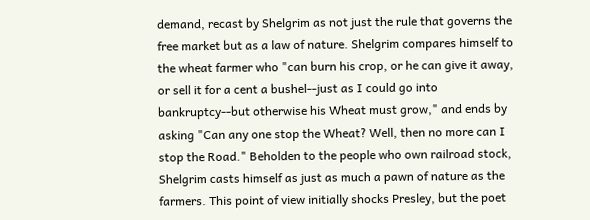demand, recast by Shelgrim as not just the rule that governs the free market but as a law of nature. Shelgrim compares himself to the wheat farmer who "can burn his crop, or he can give it away, or sell it for a cent a bushel--just as I could go into bankruptcy--but otherwise his Wheat must grow," and ends by asking "Can any one stop the Wheat? Well, then no more can I stop the Road." Beholden to the people who own railroad stock, Shelgrim casts himself as just as much a pawn of nature as the farmers. This point of view initially shocks Presley, but the poet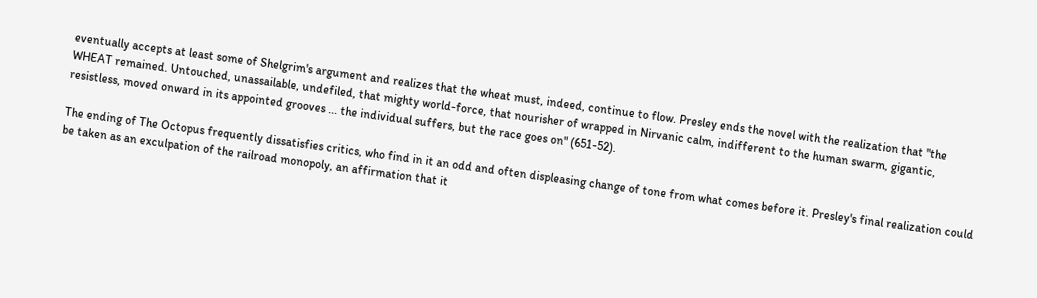eventually accepts at least some of Shelgrim's argument and realizes that the wheat must, indeed, continue to flow. Presley ends the novel with the realization that "the WHEAT remained. Untouched, unassailable, undefiled, that mighty world-force, that nourisher of wrapped in Nirvanic calm, indifferent to the human swarm, gigantic, resistless, moved onward in its appointed grooves ... the individual suffers, but the race goes on" (651-52).

The ending of The Octopus frequently dissatisfies critics, who find in it an odd and often displeasing change of tone from what comes before it. Presley's final realization could be taken as an exculpation of the railroad monopoly, an affirmation that it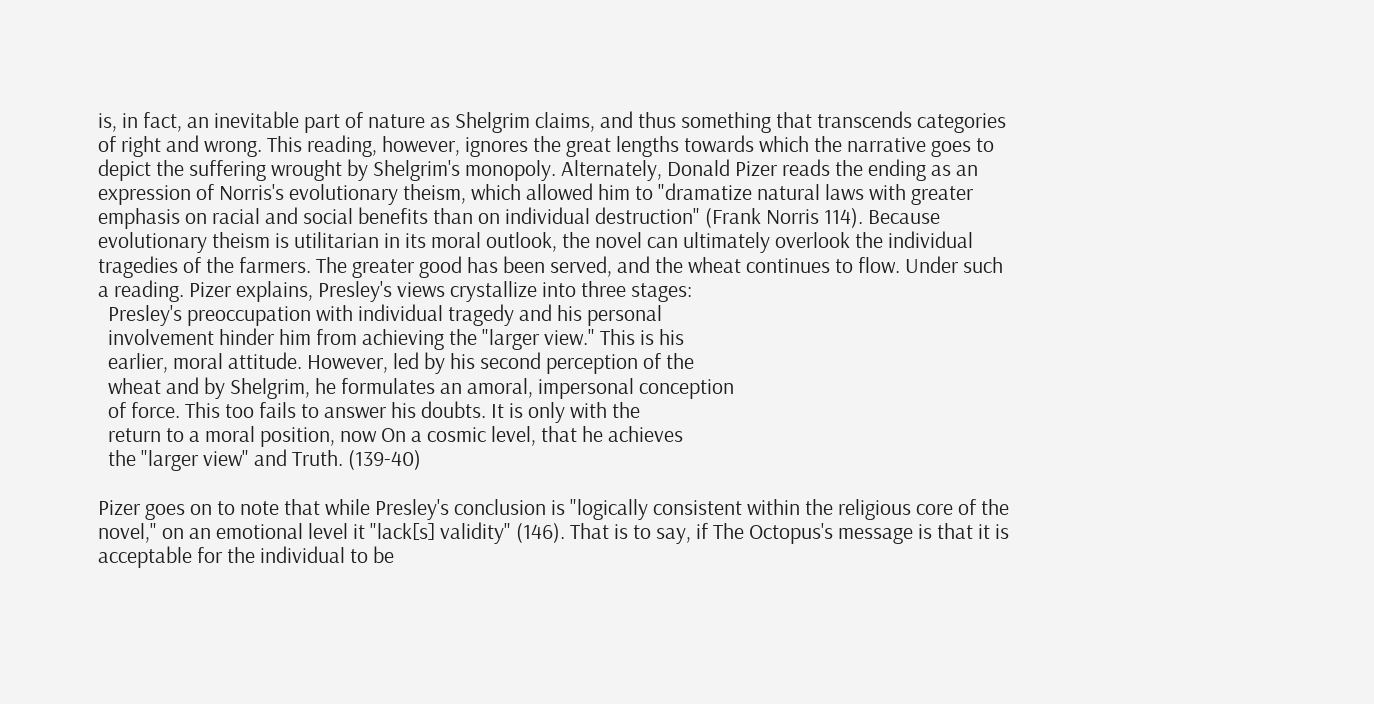is, in fact, an inevitable part of nature as Shelgrim claims, and thus something that transcends categories of right and wrong. This reading, however, ignores the great lengths towards which the narrative goes to depict the suffering wrought by Shelgrim's monopoly. Alternately, Donald Pizer reads the ending as an expression of Norris's evolutionary theism, which allowed him to "dramatize natural laws with greater emphasis on racial and social benefits than on individual destruction" (Frank Norris 114). Because evolutionary theism is utilitarian in its moral outlook, the novel can ultimately overlook the individual tragedies of the farmers. The greater good has been served, and the wheat continues to flow. Under such a reading. Pizer explains, Presley's views crystallize into three stages:
  Presley's preoccupation with individual tragedy and his personal
  involvement hinder him from achieving the "larger view." This is his
  earlier, moral attitude. However, led by his second perception of the
  wheat and by Shelgrim, he formulates an amoral, impersonal conception
  of force. This too fails to answer his doubts. It is only with the
  return to a moral position, now On a cosmic level, that he achieves
  the "larger view" and Truth. (139-40)

Pizer goes on to note that while Presley's conclusion is "logically consistent within the religious core of the novel," on an emotional level it "lack[s] validity" (146). That is to say, if The Octopus's message is that it is acceptable for the individual to be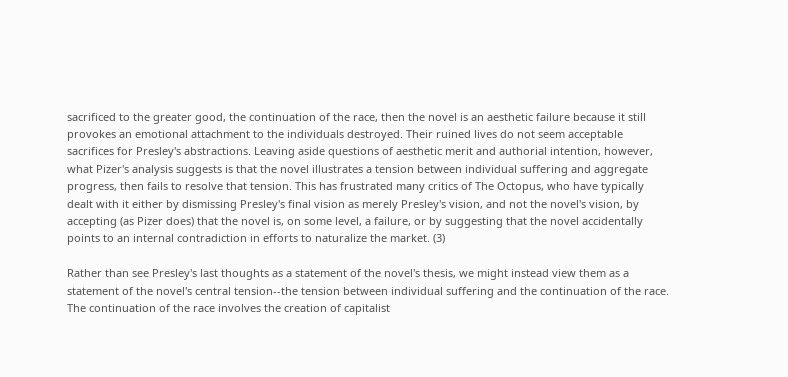sacrificed to the greater good, the continuation of the race, then the novel is an aesthetic failure because it still provokes an emotional attachment to the individuals destroyed. Their ruined lives do not seem acceptable sacrifices for Presley's abstractions. Leaving aside questions of aesthetic merit and authorial intention, however, what Pizer's analysis suggests is that the novel illustrates a tension between individual suffering and aggregate progress, then fails to resolve that tension. This has frustrated many critics of The Octopus, who have typically dealt with it either by dismissing Presley's final vision as merely Presley's vision, and not the novel's vision, by accepting (as Pizer does) that the novel is, on some level, a failure, or by suggesting that the novel accidentally points to an internal contradiction in efforts to naturalize the market. (3)

Rather than see Presley's last thoughts as a statement of the novel's thesis, we might instead view them as a statement of the novel's central tension--the tension between individual suffering and the continuation of the race. The continuation of the race involves the creation of capitalist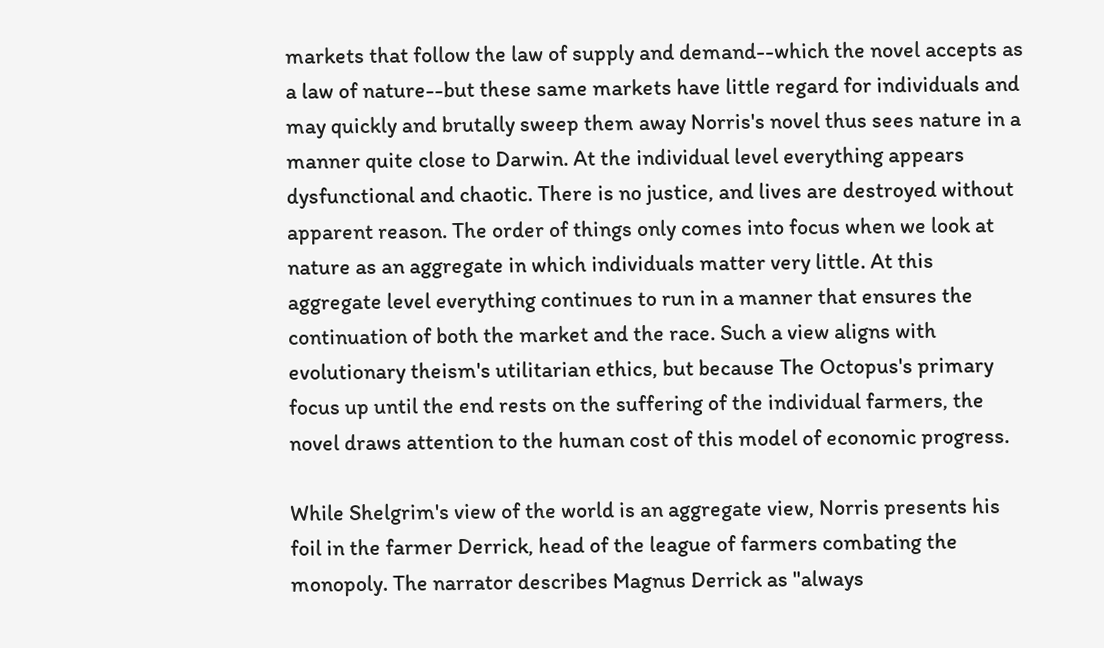markets that follow the law of supply and demand--which the novel accepts as a law of nature--but these same markets have little regard for individuals and may quickly and brutally sweep them away Norris's novel thus sees nature in a manner quite close to Darwin. At the individual level everything appears dysfunctional and chaotic. There is no justice, and lives are destroyed without apparent reason. The order of things only comes into focus when we look at nature as an aggregate in which individuals matter very little. At this aggregate level everything continues to run in a manner that ensures the continuation of both the market and the race. Such a view aligns with evolutionary theism's utilitarian ethics, but because The Octopus's primary focus up until the end rests on the suffering of the individual farmers, the novel draws attention to the human cost of this model of economic progress.

While Shelgrim's view of the world is an aggregate view, Norris presents his foil in the farmer Derrick, head of the league of farmers combating the monopoly. The narrator describes Magnus Derrick as "always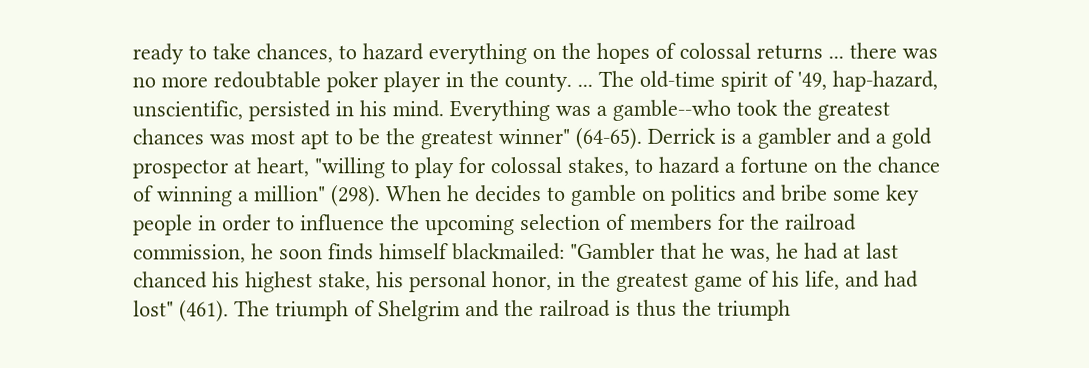ready to take chances, to hazard everything on the hopes of colossal returns ... there was no more redoubtable poker player in the county. ... The old-time spirit of '49, hap-hazard, unscientific, persisted in his mind. Everything was a gamble--who took the greatest chances was most apt to be the greatest winner" (64-65). Derrick is a gambler and a gold prospector at heart, "willing to play for colossal stakes, to hazard a fortune on the chance of winning a million" (298). When he decides to gamble on politics and bribe some key people in order to influence the upcoming selection of members for the railroad commission, he soon finds himself blackmailed: "Gambler that he was, he had at last chanced his highest stake, his personal honor, in the greatest game of his life, and had lost" (461). The triumph of Shelgrim and the railroad is thus the triumph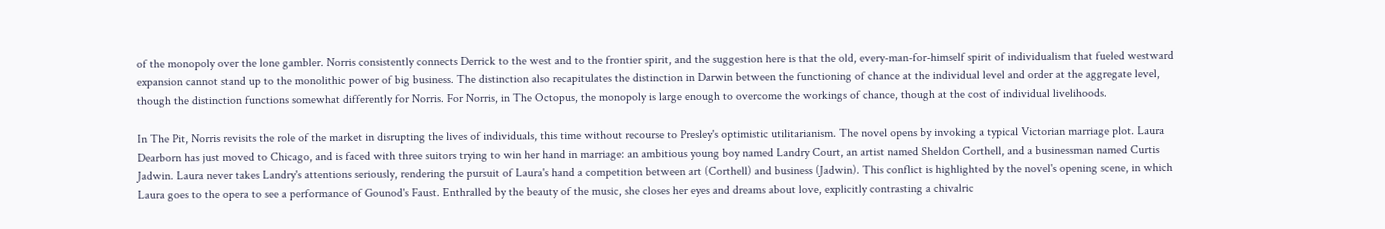of the monopoly over the lone gambler. Norris consistently connects Derrick to the west and to the frontier spirit, and the suggestion here is that the old, every-man-for-himself spirit of individualism that fueled westward expansion cannot stand up to the monolithic power of big business. The distinction also recapitulates the distinction in Darwin between the functioning of chance at the individual level and order at the aggregate level, though the distinction functions somewhat differently for Norris. For Norris, in The Octopus, the monopoly is large enough to overcome the workings of chance, though at the cost of individual livelihoods.

In The Pit, Norris revisits the role of the market in disrupting the lives of individuals, this time without recourse to Presley's optimistic utilitarianism. The novel opens by invoking a typical Victorian marriage plot. Laura Dearborn has just moved to Chicago, and is faced with three suitors trying to win her hand in marriage: an ambitious young boy named Landry Court, an artist named Sheldon Corthell, and a businessman named Curtis Jadwin. Laura never takes Landry's attentions seriously, rendering the pursuit of Laura's hand a competition between art (Corthell) and business (Jadwin). This conflict is highlighted by the novel's opening scene, in which Laura goes to the opera to see a performance of Gounod's Faust. Enthralled by the beauty of the music, she closes her eyes and dreams about love, explicitly contrasting a chivalric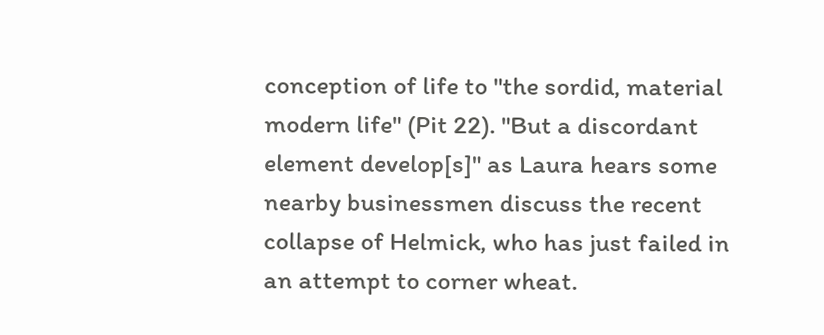conception of life to "the sordid, material modern life" (Pit 22). "But a discordant element develop[s]" as Laura hears some nearby businessmen discuss the recent collapse of Helmick, who has just failed in an attempt to corner wheat.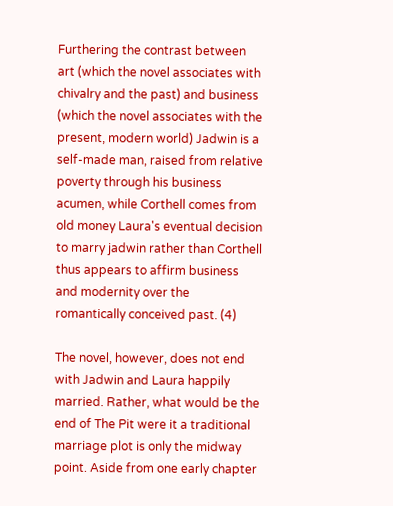Furthering the contrast between art (which the novel associates with chivalry and the past) and business (which the novel associates with the present, modern world) Jadwin is a self-made man, raised from relative poverty through his business acumen, while Corthell comes from old money Laura's eventual decision to marry jadwin rather than Corthell thus appears to affirm business and modernity over the romantically conceived past. (4)

The novel, however, does not end with Jadwin and Laura happily married. Rather, what would be the end of The Pit were it a traditional marriage plot is only the midway point. Aside from one early chapter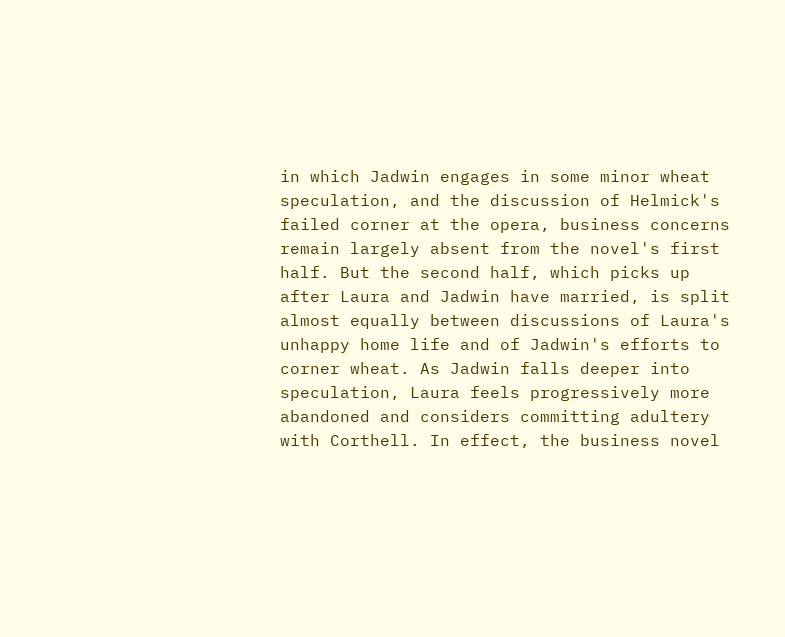in which Jadwin engages in some minor wheat speculation, and the discussion of Helmick's failed corner at the opera, business concerns remain largely absent from the novel's first half. But the second half, which picks up after Laura and Jadwin have married, is split almost equally between discussions of Laura's unhappy home life and of Jadwin's efforts to corner wheat. As Jadwin falls deeper into speculation, Laura feels progressively more abandoned and considers committing adultery with Corthell. In effect, the business novel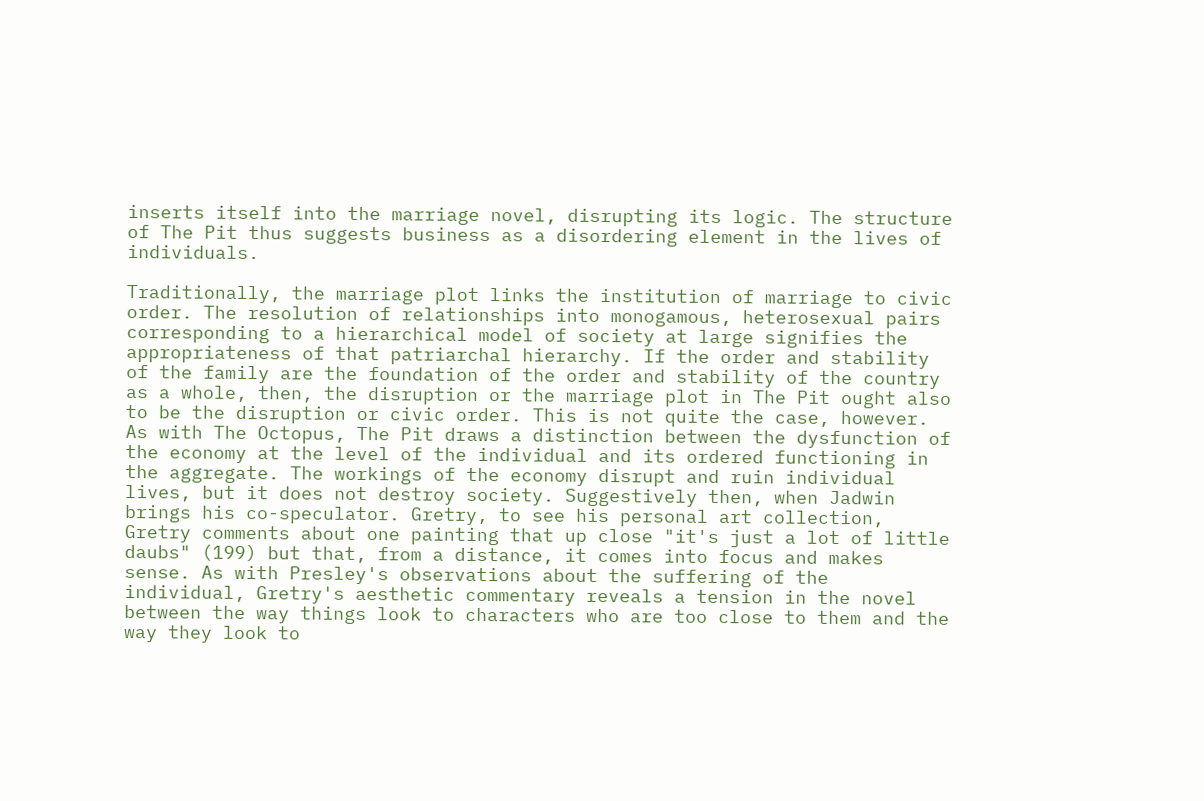inserts itself into the marriage novel, disrupting its logic. The structure of The Pit thus suggests business as a disordering element in the lives of individuals.

Traditionally, the marriage plot links the institution of marriage to civic order. The resolution of relationships into monogamous, heterosexual pairs corresponding to a hierarchical model of society at large signifies the appropriateness of that patriarchal hierarchy. If the order and stability of the family are the foundation of the order and stability of the country as a whole, then, the disruption or the marriage plot in The Pit ought also to be the disruption or civic order. This is not quite the case, however. As with The Octopus, The Pit draws a distinction between the dysfunction of the economy at the level of the individual and its ordered functioning in the aggregate. The workings of the economy disrupt and ruin individual lives, but it does not destroy society. Suggestively then, when Jadwin brings his co-speculator. Gretry, to see his personal art collection, Gretry comments about one painting that up close "it's just a lot of little daubs" (199) but that, from a distance, it comes into focus and makes sense. As with Presley's observations about the suffering of the individual, Gretry's aesthetic commentary reveals a tension in the novel between the way things look to characters who are too close to them and the way they look to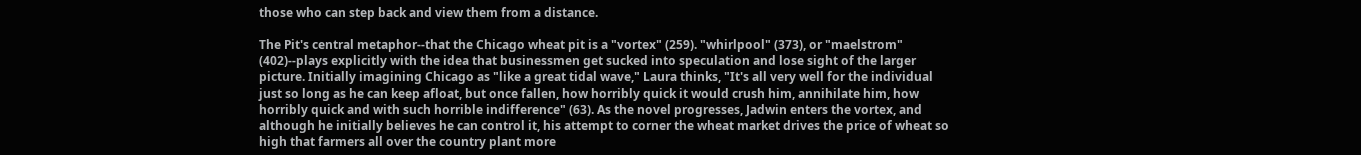those who can step back and view them from a distance.

The Pit's central metaphor--that the Chicago wheat pit is a "vortex" (259). "whirlpool" (373), or "maelstrom" (402)--plays explicitly with the idea that businessmen get sucked into speculation and lose sight of the larger picture. Initially imagining Chicago as "like a great tidal wave," Laura thinks, "It's all very well for the individual just so long as he can keep afloat, but once fallen, how horribly quick it would crush him, annihilate him, how horribly quick and with such horrible indifference" (63). As the novel progresses, Jadwin enters the vortex, and although he initially believes he can control it, his attempt to corner the wheat market drives the price of wheat so high that farmers all over the country plant more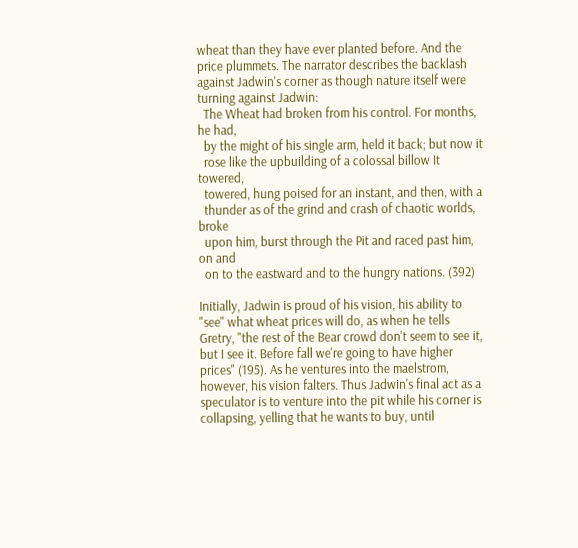wheat than they have ever planted before. And the price plummets. The narrator describes the backlash against Jadwin's corner as though nature itself were turning against Jadwin:
  The Wheat had broken from his control. For months, he had,
  by the might of his single arm, held it back; but now it
  rose like the upbuilding of a colossal billow It towered,
  towered, hung poised for an instant, and then, with a
  thunder as of the grind and crash of chaotic worlds, broke
  upon him, burst through the Pit and raced past him, on and
  on to the eastward and to the hungry nations. (392)

Initially, Jadwin is proud of his vision, his ability to "see" what wheat prices will do, as when he tells Gretry, "the rest of the Bear crowd don't seem to see it, but I see it. Before fall we're going to have higher prices" (195). As he ventures into the maelstrom, however, his vision falters. Thus Jadwin's final act as a speculator is to venture into the pit while his corner is collapsing, yelling that he wants to buy, until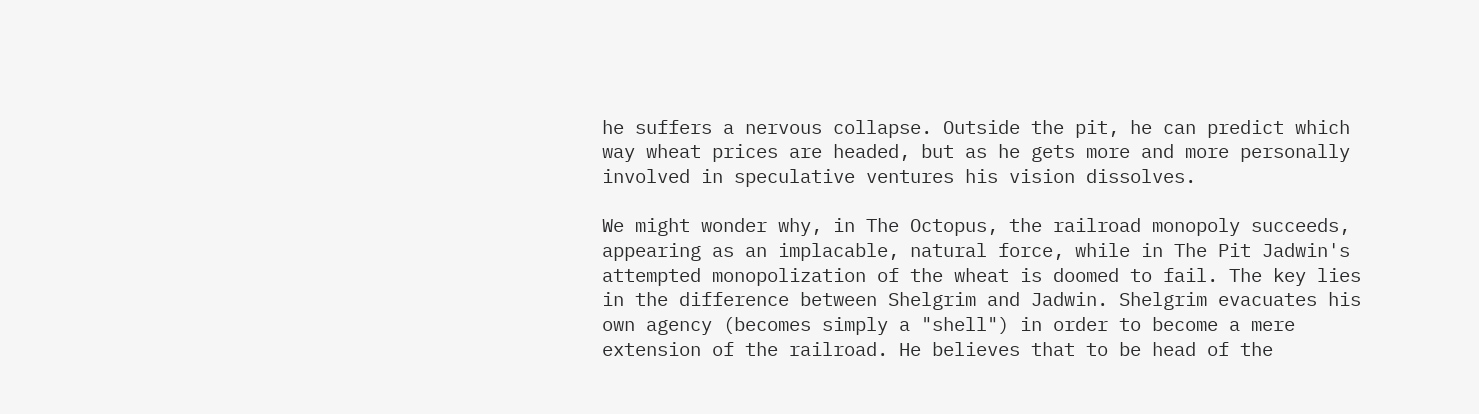he suffers a nervous collapse. Outside the pit, he can predict which way wheat prices are headed, but as he gets more and more personally involved in speculative ventures his vision dissolves.

We might wonder why, in The Octopus, the railroad monopoly succeeds, appearing as an implacable, natural force, while in The Pit Jadwin's attempted monopolization of the wheat is doomed to fail. The key lies in the difference between Shelgrim and Jadwin. Shelgrim evacuates his own agency (becomes simply a "shell") in order to become a mere extension of the railroad. He believes that to be head of the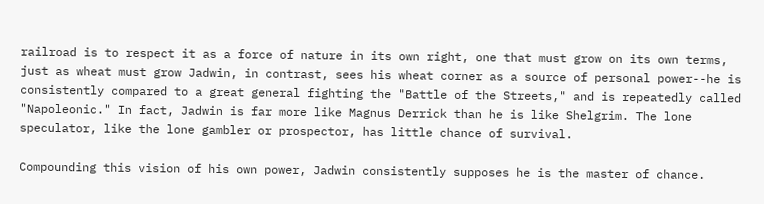railroad is to respect it as a force of nature in its own right, one that must grow on its own terms, just as wheat must grow Jadwin, in contrast, sees his wheat corner as a source of personal power--he is consistently compared to a great general fighting the "Battle of the Streets," and is repeatedly called "Napoleonic." In fact, Jadwin is far more like Magnus Derrick than he is like Shelgrim. The lone speculator, like the lone gambler or prospector, has little chance of survival.

Compounding this vision of his own power, Jadwin consistently supposes he is the master of chance.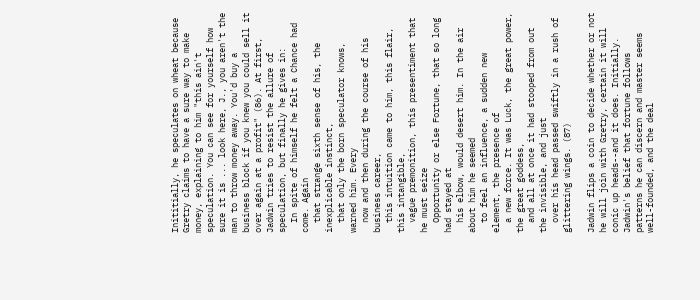Inititially, he speculates on wheat because Gretry claims to have a sure way to make money, explaining to him "this ain't speculation. You can see for yourself how sure it is ... look here, J., you aren't the man to throw money away. You'd buy a business block if you knew you could sell it over again at a profit" (86). At first, Jadwin tries to resist the allure of speculation, but finally he gives in:
  In spite of himself he felt a Chance had come. Again
  that strange sixth sense of his, the inexplicable instinct,
  that only the born speculator knows, warned him. Every
  now and then during the course of his business career,
  this intuition came to him, this flair, this intangible,
  vague premonition, this presentiment that he must seize
  Opportunity or else Fortune, that so long had stayed at
  his elbow, would desert him. In the air about him he seemed
  to feel an influence, a sudden new element, the presence of
  a new force. It was Luck, the great power, the great goddess,
  and all at once it had stooped from out the invisible, and just
  over his head passed swiftly in a rush of glittering wings. (87)

Jadwin flips a coin to decide whether or not he will join with Gretry, certain it will conic up heads--and it does. Initially. Jadwin's belief that fortune follows patterns he can discern and master seems well-founded, and the deal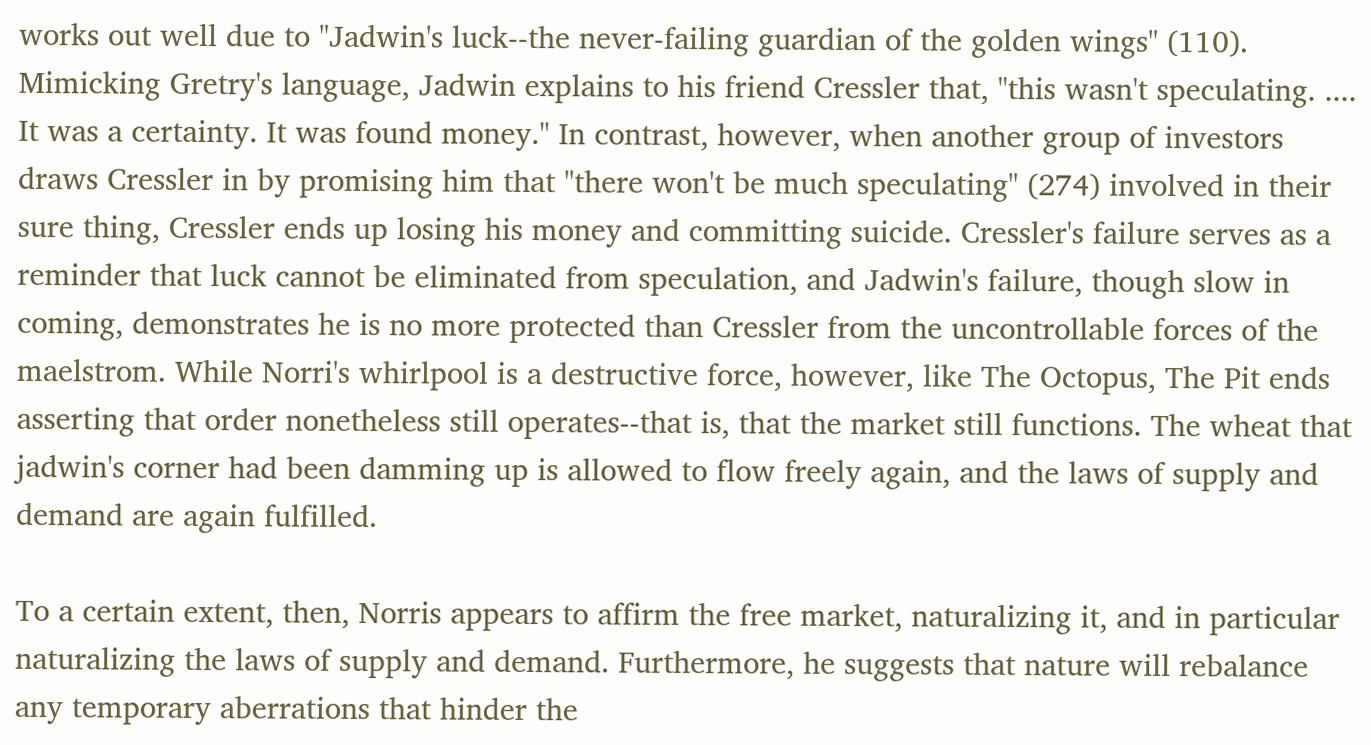works out well due to "Jadwin's luck--the never-failing guardian of the golden wings" (110). Mimicking Gretry's language, Jadwin explains to his friend Cressler that, "this wasn't speculating. .... It was a certainty. It was found money." In contrast, however, when another group of investors draws Cressler in by promising him that "there won't be much speculating" (274) involved in their sure thing, Cressler ends up losing his money and committing suicide. Cressler's failure serves as a reminder that luck cannot be eliminated from speculation, and Jadwin's failure, though slow in coming, demonstrates he is no more protected than Cressler from the uncontrollable forces of the maelstrom. While Norri's whirlpool is a destructive force, however, like The Octopus, The Pit ends asserting that order nonetheless still operates--that is, that the market still functions. The wheat that jadwin's corner had been damming up is allowed to flow freely again, and the laws of supply and demand are again fulfilled.

To a certain extent, then, Norris appears to affirm the free market, naturalizing it, and in particular naturalizing the laws of supply and demand. Furthermore, he suggests that nature will rebalance any temporary aberrations that hinder the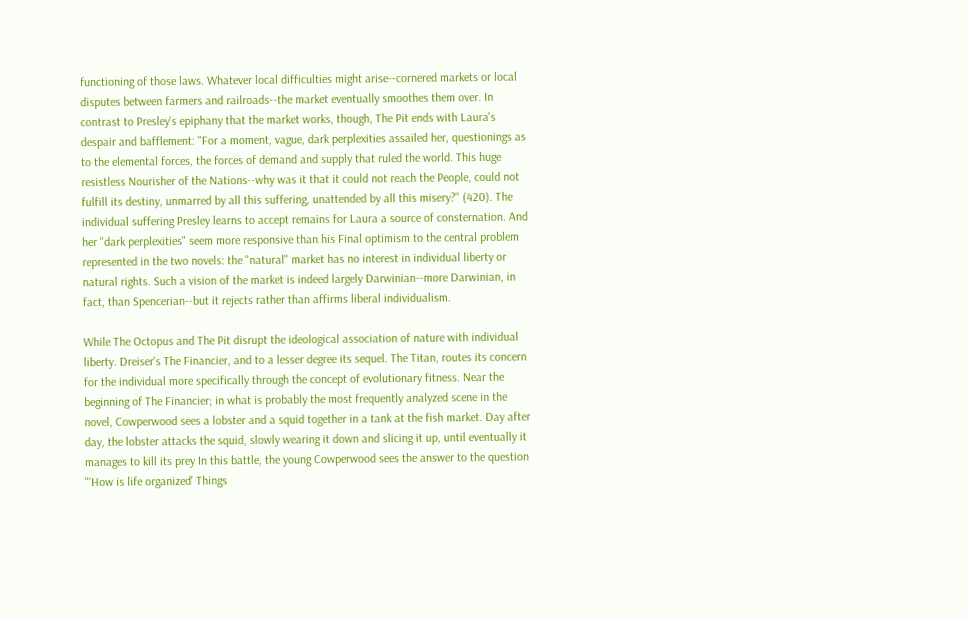functioning of those laws. Whatever local difficulties might arise--cornered markets or local disputes between farmers and railroads--the market eventually smoothes them over. In contrast to Presley's epiphany that the market works, though, The Pit ends with Laura's despair and bafflement: "For a moment, vague, dark perplexities assailed her, questionings as to the elemental forces, the forces of demand and supply that ruled the world. This huge resistless Nourisher of the Nations--why was it that it could not reach the People, could not fulfill its destiny, unmarred by all this suffering, unattended by all this misery?" (420). The individual suffering Presley learns to accept remains for Laura a source of consternation. And her "dark perplexities" seem more responsive than his Final optimism to the central problem represented in the two novels: the "natural" market has no interest in individual liberty or natural rights. Such a vision of the market is indeed largely Darwinian--more Darwinian, in fact, than Spencerian--but it rejects rather than affirms liberal individualism.

While The Octopus and The Pit disrupt the ideological association of nature with individual liberty. Dreiser's The Financier, and to a lesser degree its sequel. The Titan, routes its concern for the individual more specifically through the concept of evolutionary fitness. Near the beginning of The Financier; in what is probably the most frequently analyzed scene in the novel, Cowperwood sees a lobster and a squid together in a tank at the fish market. Day after day, the lobster attacks the squid, slowly wearing it down and slicing it up, until eventually it manages to kill its prey In this battle, the young Cowperwood sees the answer to the question "'How is life organized' Things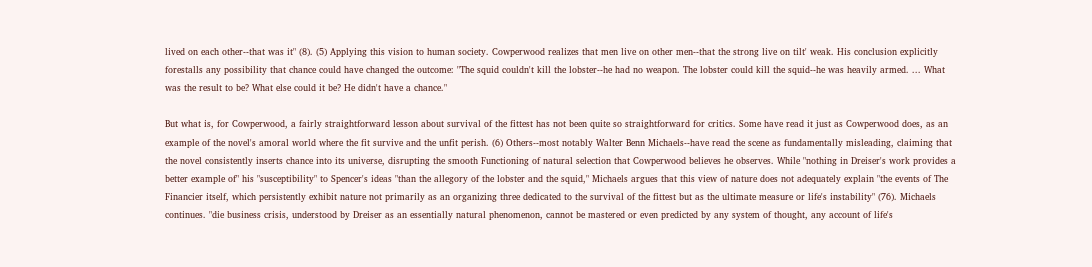lived on each other--that was it" (8). (5) Applying this vision to human society. Cowperwood realizes that men live on other men--that the strong live on tilt' weak. His conclusion explicitly forestalls any possibility that chance could have changed the outcome: "The squid couldn't kill the lobster--he had no weapon. The lobster could kill the squid--he was heavily armed. ... What was the result to be? What else could it be? He didn't have a chance."

But what is, for Cowperwood, a fairly straightforward lesson about survival of the fittest has not been quite so straightforward for critics. Some have read it just as Cowperwood does, as an example of the novel's amoral world where the fit survive and the unfit perish. (6) Others--most notably Walter Benn Michaels--have read the scene as fundamentally misleading, claiming that the novel consistently inserts chance into its universe, disrupting the smooth Functioning of natural selection that Cowperwood believes he observes. While "nothing in Dreiser's work provides a better example of" his "susceptibility" to Spencer's ideas "than the allegory of the lobster and the squid," Michaels argues that this view of nature does not adequately explain "the events of The Financier itself, which persistently exhibit nature not primarily as an organizing three dedicated to the survival of the fittest but as the ultimate measure or life's instability" (76). Michaels continues. "die business crisis, understood by Dreiser as an essentially natural phenomenon, cannot be mastered or even predicted by any system of thought, any account of life's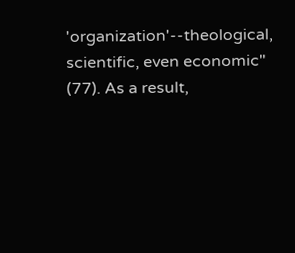'organization'--theological, scientific, even economic" (77). As a result,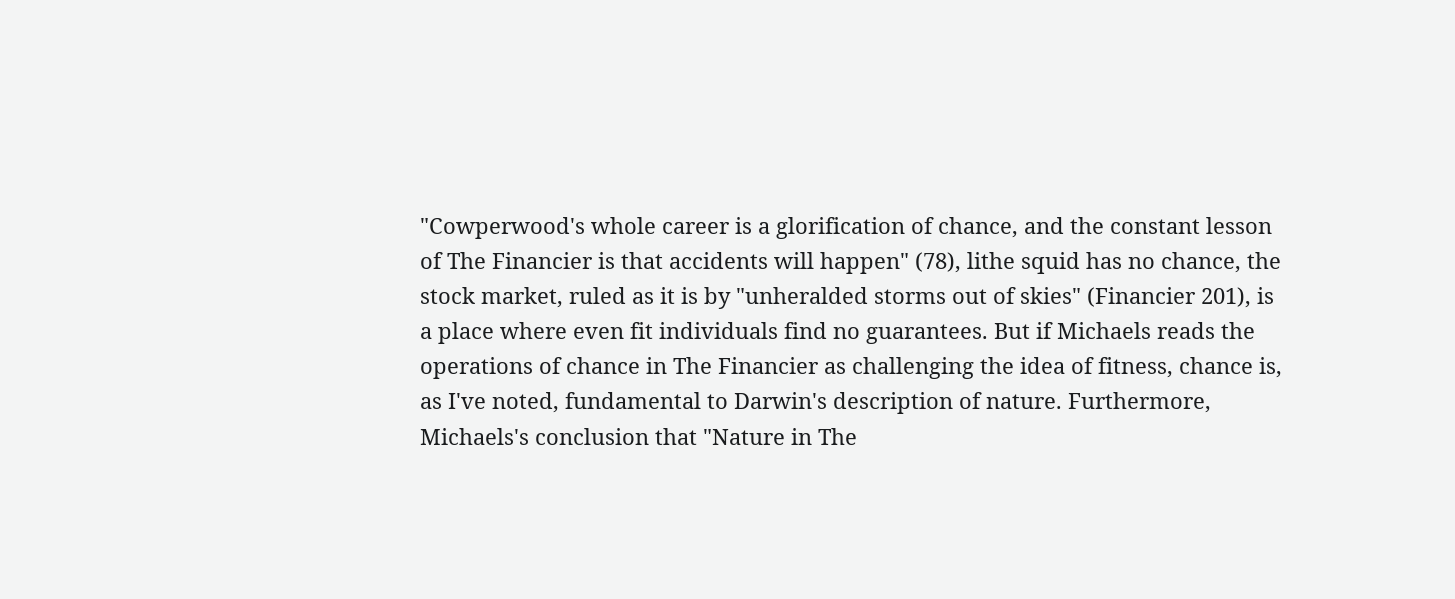"Cowperwood's whole career is a glorification of chance, and the constant lesson of The Financier is that accidents will happen" (78), lithe squid has no chance, the stock market, ruled as it is by "unheralded storms out of skies" (Financier 201), is a place where even fit individuals find no guarantees. But if Michaels reads the operations of chance in The Financier as challenging the idea of fitness, chance is, as I've noted, fundamental to Darwin's description of nature. Furthermore, Michaels's conclusion that "Nature in The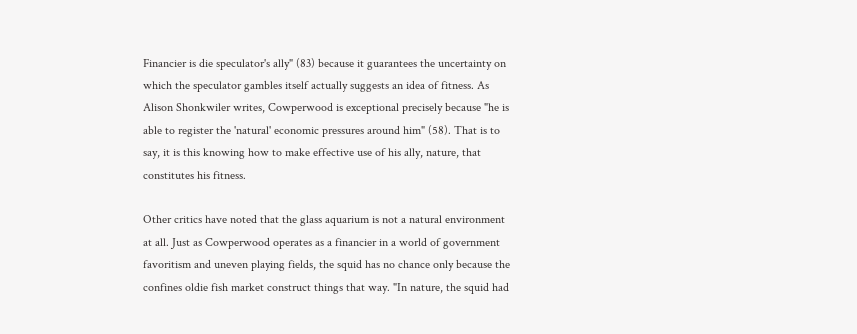Financier is die speculator's ally" (83) because it guarantees the uncertainty on which the speculator gambles itself actually suggests an idea of fitness. As Alison Shonkwiler writes, Cowperwood is exceptional precisely because "he is able to register the 'natural' economic pressures around him" (58). That is to say, it is this knowing how to make effective use of his ally, nature, that constitutes his fitness.

Other critics have noted that the glass aquarium is not a natural environment at all. Just as Cowperwood operates as a financier in a world of government favoritism and uneven playing fields, the squid has no chance only because the confines oldie fish market construct things that way. "In nature, the squid had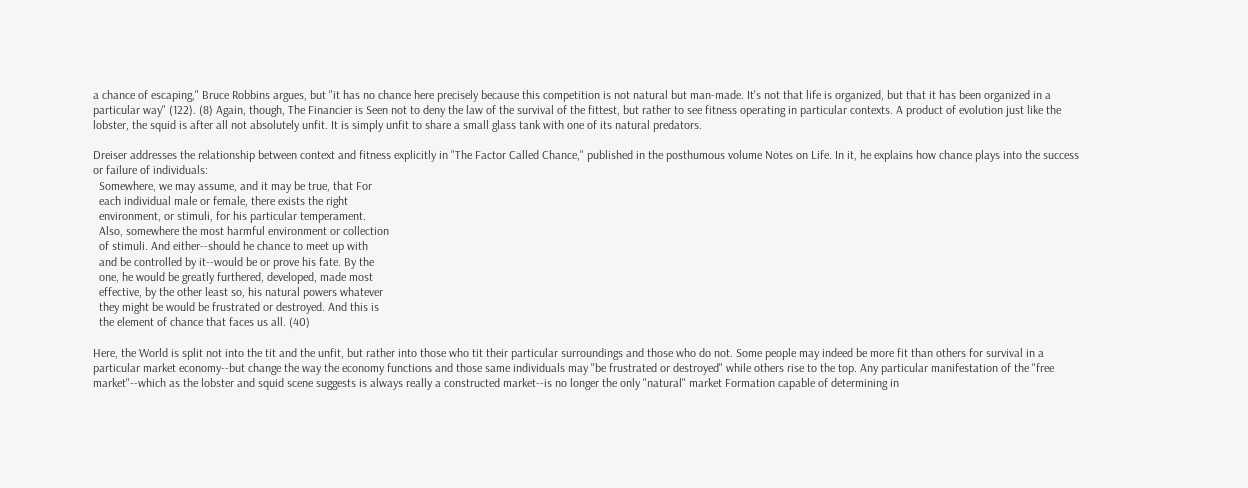a chance of escaping," Bruce Robbins argues, but "it has no chance here precisely because this competition is not natural but man-made. It's not that life is organized, but that it has been organized in a particular way" (122). (8) Again, though, The Financier is Seen not to deny the law of the survival of the fittest, but rather to see fitness operating in particular contexts. A product of evolution just like the lobster, the squid is after all not absolutely unfit. It is simply unfit to share a small glass tank with one of its natural predators.

Dreiser addresses the relationship between context and fitness explicitly in "The Factor Called Chance," published in the posthumous volume Notes on Life. In it, he explains how chance plays into the success or failure of individuals:
  Somewhere, we may assume, and it may be true, that For
  each individual male or female, there exists the right
  environment, or stimuli, for his particular temperament.
  Also, somewhere the most harmful environment or collection
  of stimuli. And either--should he chance to meet up with
  and be controlled by it--would be or prove his fate. By the
  one, he would be greatly furthered, developed, made most
  effective, by the other least so, his natural powers whatever
  they might be would be frustrated or destroyed. And this is
  the element of chance that faces us all. (40)

Here, the World is split not into the tit and the unfit, but rather into those who tit their particular surroundings and those who do not. Some people may indeed be more fit than others for survival in a particular market economy--but change the way the economy functions and those same individuals may "be frustrated or destroyed" while others rise to the top. Any particular manifestation of the "free market"--which as the lobster and squid scene suggests is always really a constructed market--is no longer the only "natural" market Formation capable of determining in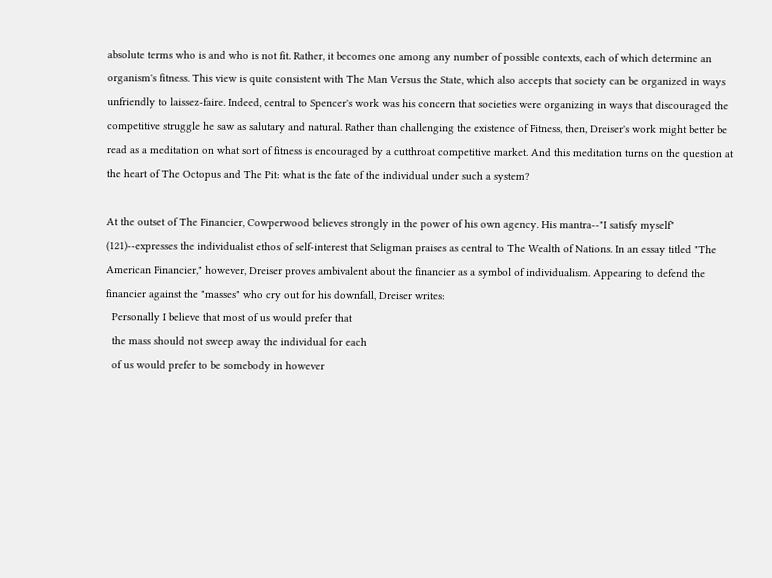absolute terms who is and who is not fit. Rather, it becomes one among any number of possible contexts, each of which determine an organism's fitness. This view is quite consistent with The Man Versus the State, which also accepts that society can be organized in ways unfriendly to laissez-faire. Indeed, central to Spencer's work was his concern that societies were organizing in ways that discouraged the competitive struggle he saw as salutary and natural. Rather than challenging the existence of Fitness, then, Dreiser's work might better be read as a meditation on what sort of fitness is encouraged by a cutthroat competitive market. And this meditation turns on the question at the heart of The Octopus and The Pit: what is the fate of the individual under such a system?

At the outset of The Financier, Cowperwood believes strongly in the power of his own agency. His mantra--"I satisfy myself" (121)--expresses the individualist ethos of self-interest that Seligman praises as central to The Wealth of Nations. In an essay titled "The American Financier," however, Dreiser proves ambivalent about the financier as a symbol of individualism. Appearing to defend the financier against the "masses" who cry out for his downfall, Dreiser writes:
  Personally I believe that most of us would prefer that
  the mass should not sweep away the individual for each
  of us would prefer to be somebody in however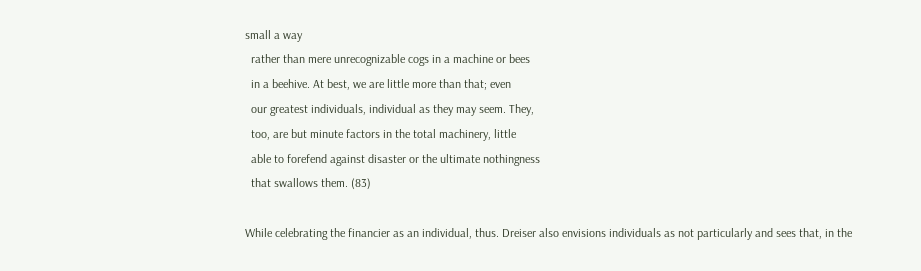small a way
  rather than mere unrecognizable cogs in a machine or bees
  in a beehive. At best, we are little more than that; even
  our greatest individuals, individual as they may seem. They,
  too, are but minute factors in the total machinery, little
  able to forefend against disaster or the ultimate nothingness
  that swallows them. (83)

While celebrating the financier as an individual, thus. Dreiser also envisions individuals as not particularly and sees that, in the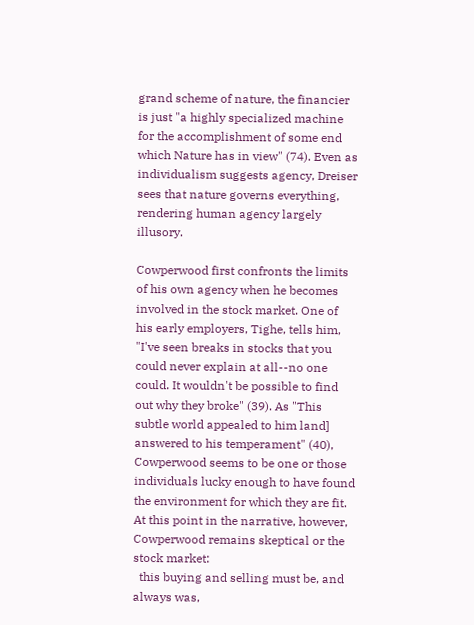grand scheme of nature, the financier is just "a highly specialized machine for the accomplishment of some end which Nature has in view" (74). Even as individualism suggests agency, Dreiser sees that nature governs everything, rendering human agency largely illusory.

Cowperwood first confronts the limits of his own agency when he becomes involved in the stock market. One of his early employers, Tighe, tells him, "I've seen breaks in stocks that you could never explain at all--no one could. It wouldn't be possible to find out why they broke" (39). As "This subtle world appealed to him land] answered to his temperament" (40), Cowperwood seems to be one or those individuals lucky enough to have found the environment for which they are fit. At this point in the narrative, however, Cowperwood remains skeptical or the stock market:
  this buying and selling must be, and always was,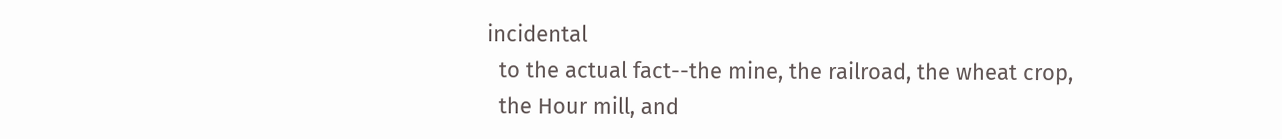incidental
  to the actual fact--the mine, the railroad, the wheat crop,
  the Hour mill, and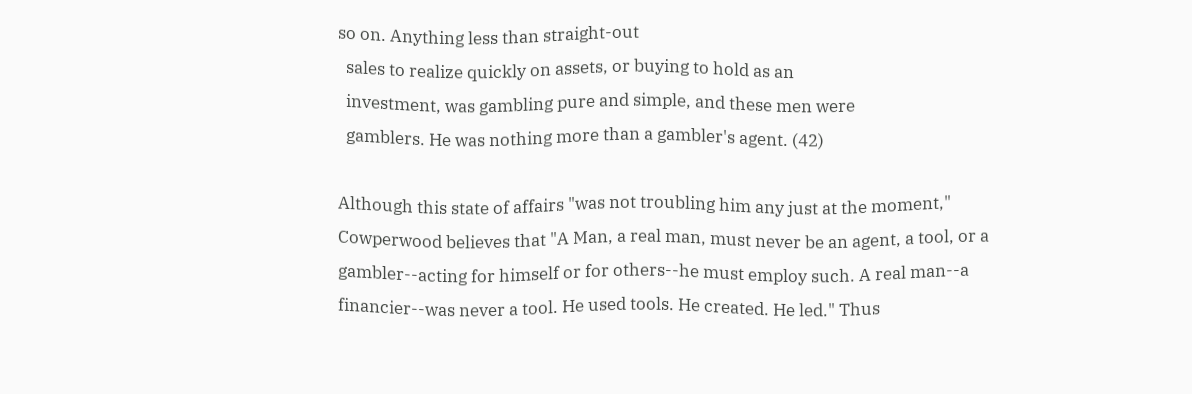so on. Anything less than straight-out
  sales to realize quickly on assets, or buying to hold as an
  investment, was gambling pure and simple, and these men were
  gamblers. He was nothing more than a gambler's agent. (42)

Although this state of affairs "was not troubling him any just at the moment," Cowperwood believes that "A Man, a real man, must never be an agent, a tool, or a gambler--acting for himself or for others--he must employ such. A real man--a financier--was never a tool. He used tools. He created. He led." Thus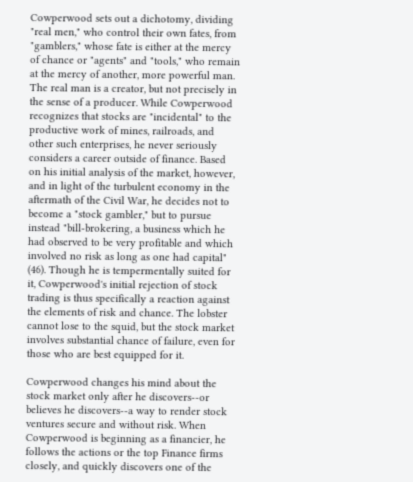Cowperwood sets out a dichotomy, dividing "real men," who control their own fates, from "gamblers," whose fate is either at the mercy of chance or "agents" and "tools," who remain at the mercy of another, more powerful man. The real man is a creator, but not precisely in the sense of a producer. While Cowperwood recognizes that stocks are "incidental" to the productive work of mines, railroads, and other such enterprises, he never seriously considers a career outside of finance. Based on his initial analysis of the market, however, and in light of the turbulent economy in the aftermath of the Civil War, he decides not to become a "stock gambler," but to pursue instead "bill-brokering, a business which he had observed to be very profitable and which involved no risk as long as one had capital" (46). Though he is tempermentally suited for it, Cowperwood's initial rejection of stock trading is thus specifically a reaction against the elements of risk and chance. The lobster cannot lose to the squid, but the stock market involves substantial chance of failure, even for those who are best equipped for it.

Cowperwood changes his mind about the stock market only after he discovers--or believes he discovers--a way to render stock ventures secure and without risk. When Cowperwood is beginning as a financier, he follows the actions or the top Finance firms closely, and quickly discovers one of the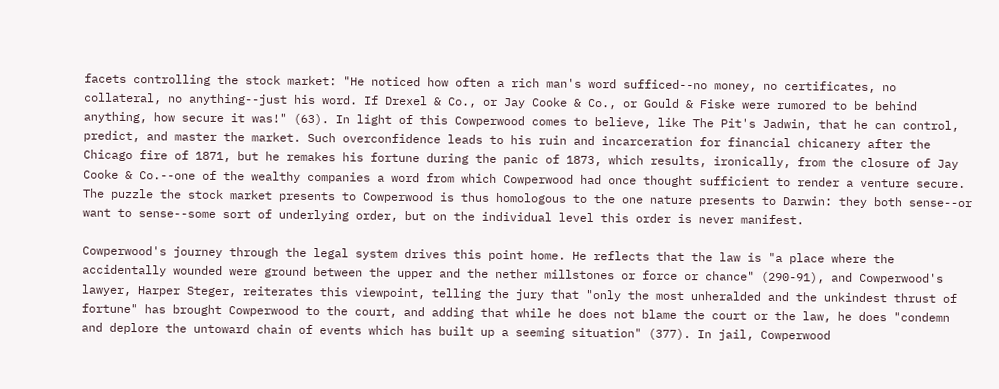facets controlling the stock market: "He noticed how often a rich man's word sufficed--no money, no certificates, no collateral, no anything--just his word. If Drexel & Co., or Jay Cooke & Co., or Gould & Fiske were rumored to be behind anything, how secure it was!" (63). In light of this Cowperwood comes to believe, like The Pit's Jadwin, that he can control, predict, and master the market. Such overconfidence leads to his ruin and incarceration for financial chicanery after the Chicago fire of 1871, but he remakes his fortune during the panic of 1873, which results, ironically, from the closure of Jay Cooke & Co.--one of the wealthy companies a word from which Cowperwood had once thought sufficient to render a venture secure. The puzzle the stock market presents to Cowperwood is thus homologous to the one nature presents to Darwin: they both sense--or want to sense--some sort of underlying order, but on the individual level this order is never manifest.

Cowperwood's journey through the legal system drives this point home. He reflects that the law is "a place where the accidentally wounded were ground between the upper and the nether millstones or force or chance" (290-91), and Cowperwood's lawyer, Harper Steger, reiterates this viewpoint, telling the jury that "only the most unheralded and the unkindest thrust of fortune" has brought Cowperwood to the court, and adding that while he does not blame the court or the law, he does "condemn and deplore the untoward chain of events which has built up a seeming situation" (377). In jail, Cowperwood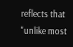reflects that "unlike most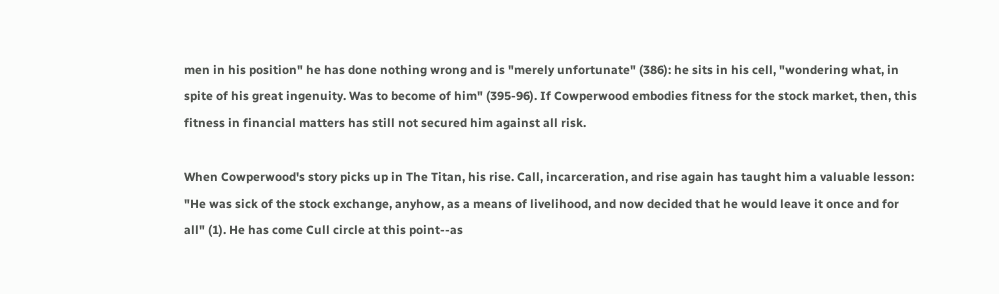men in his position" he has done nothing wrong and is "merely unfortunate" (386): he sits in his cell, "wondering what, in spite of his great ingenuity. Was to become of him" (395-96). If Cowperwood embodies fitness for the stock market, then, this fitness in financial matters has still not secured him against all risk.

When Cowperwood's story picks up in The Titan, his rise. Call, incarceration, and rise again has taught him a valuable lesson: "He was sick of the stock exchange, anyhow, as a means of livelihood, and now decided that he would leave it once and for all" (1). He has come Cull circle at this point--as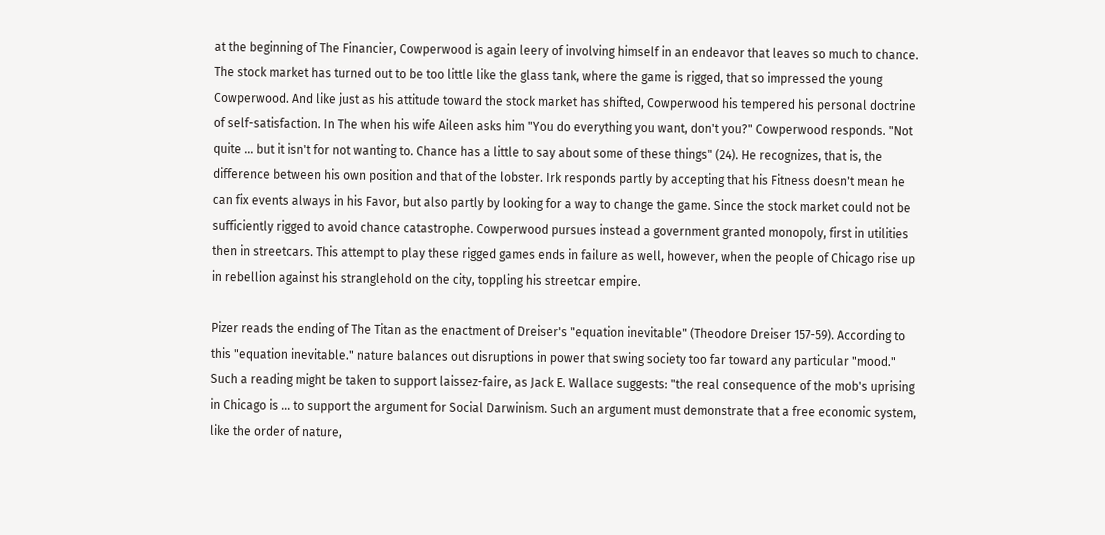at the beginning of The Financier, Cowperwood is again leery of involving himself in an endeavor that leaves so much to chance. The stock market has turned out to be too little like the glass tank, where the game is rigged, that so impressed the young Cowperwood. And like just as his attitude toward the stock market has shifted, Cowperwood his tempered his personal doctrine of self-satisfaction. In The when his wife Aileen asks him "You do everything you want, don't you?" Cowperwood responds. "Not quite ... but it isn't for not wanting to. Chance has a little to say about some of these things" (24). He recognizes, that is, the difference between his own position and that of the lobster. Irk responds partly by accepting that his Fitness doesn't mean he can fix events always in his Favor, but also partly by looking for a way to change the game. Since the stock market could not be sufficiently rigged to avoid chance catastrophe. Cowperwood pursues instead a government granted monopoly, first in utilities then in streetcars. This attempt to play these rigged games ends in failure as well, however, when the people of Chicago rise up in rebellion against his stranglehold on the city, toppling his streetcar empire.

Pizer reads the ending of The Titan as the enactment of Dreiser's "equation inevitable" (Theodore Dreiser 157-59). According to this "equation inevitable." nature balances out disruptions in power that swing society too far toward any particular "mood." Such a reading might be taken to support laissez-faire, as Jack E. Wallace suggests: "the real consequence of the mob's uprising in Chicago is ... to support the argument for Social Darwinism. Such an argument must demonstrate that a free economic system, like the order of nature,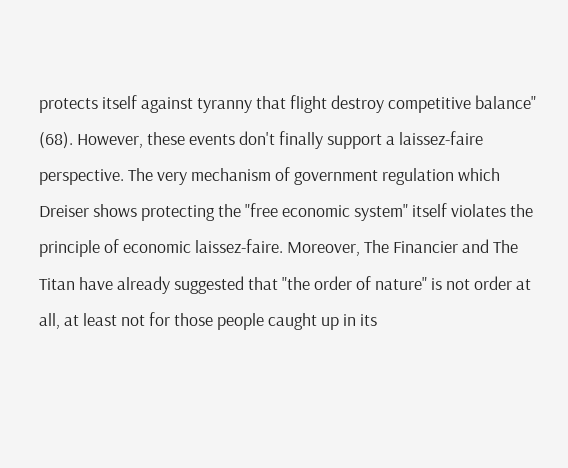protects itself against tyranny that flight destroy competitive balance" (68). However, these events don't finally support a laissez-faire perspective. The very mechanism of government regulation which Dreiser shows protecting the "free economic system" itself violates the principle of economic laissez-faire. Moreover, The Financier and The Titan have already suggested that "the order of nature" is not order at all, at least not for those people caught up in its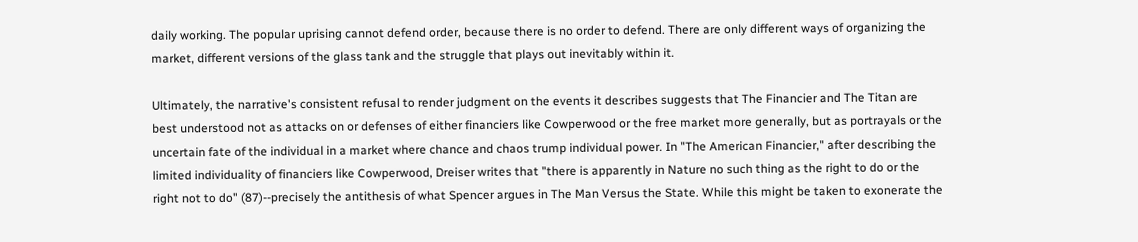daily working. The popular uprising cannot defend order, because there is no order to defend. There are only different ways of organizing the market, different versions of the glass tank and the struggle that plays out inevitably within it.

Ultimately, the narrative's consistent refusal to render judgment on the events it describes suggests that The Financier and The Titan are best understood not as attacks on or defenses of either financiers like Cowperwood or the free market more generally, but as portrayals or the uncertain fate of the individual in a market where chance and chaos trump individual power. In "The American Financier," after describing the limited individuality of financiers like Cowperwood, Dreiser writes that "there is apparently in Nature no such thing as the right to do or the right not to do" (87)--precisely the antithesis of what Spencer argues in The Man Versus the State. While this might be taken to exonerate the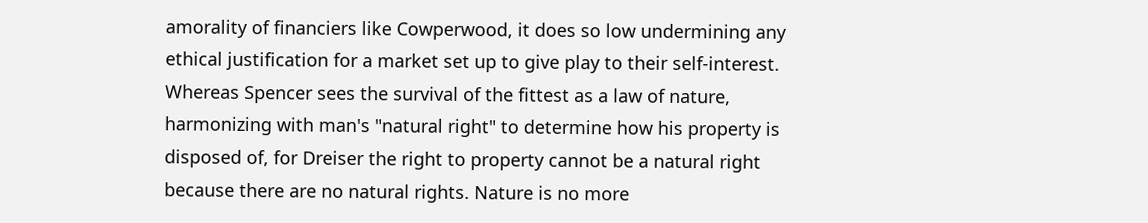amorality of financiers like Cowperwood, it does so low undermining any ethical justification for a market set up to give play to their self-interest. Whereas Spencer sees the survival of the fittest as a law of nature, harmonizing with man's "natural right" to determine how his property is disposed of, for Dreiser the right to property cannot be a natural right because there are no natural rights. Nature is no more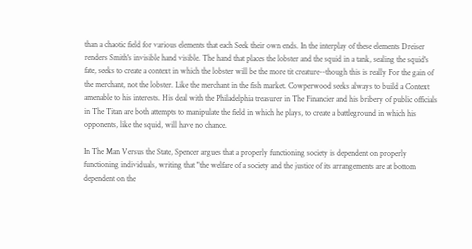than a chaotic field for various elements that each Seek their own ends. In the interplay of these elements Dreiser renders Smith's invisible hand visible. The hand that places the lobster and the squid in a tank, sealing the squid's fate, seeks to create a context in which the lobster will be the more tit creature--though this is really For the gain of the merchant, not the lobster. Like the merchant in the fish market. Cowperwood seeks always to build a Context amenable to his interests. His deal with the Philadelphia treasurer in The Financier and his bribery of public officials in The Titan are both attempts to manipulate the field in which he plays, to create a battleground in which his opponents, like the squid, will have no chance.

In The Man Versus the State, Spencer argues that a properly functioning society is dependent on properly functioning individuals, writing that "the welfare of a society and the justice of its arrangements are at bottom dependent on the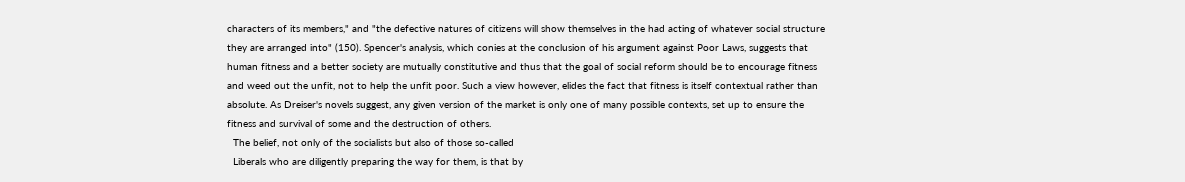characters of its members," and "the defective natures of citizens will show themselves in the had acting of whatever social structure they are arranged into" (150). Spencer's analysis, which conies at the conclusion of his argument against Poor Laws, suggests that human fitness and a better society are mutually constitutive and thus that the goal of social reform should be to encourage fitness and weed out the unfit, not to help the unfit poor. Such a view however, elides the fact that fitness is itself contextual rather than absolute. As Dreiser's novels suggest, any given version of the market is only one of many possible contexts, set up to ensure the fitness and survival of some and the destruction of others.
  The belief, not only of the socialists but also of those so-called
  Liberals who are diligently preparing the way for them, is that by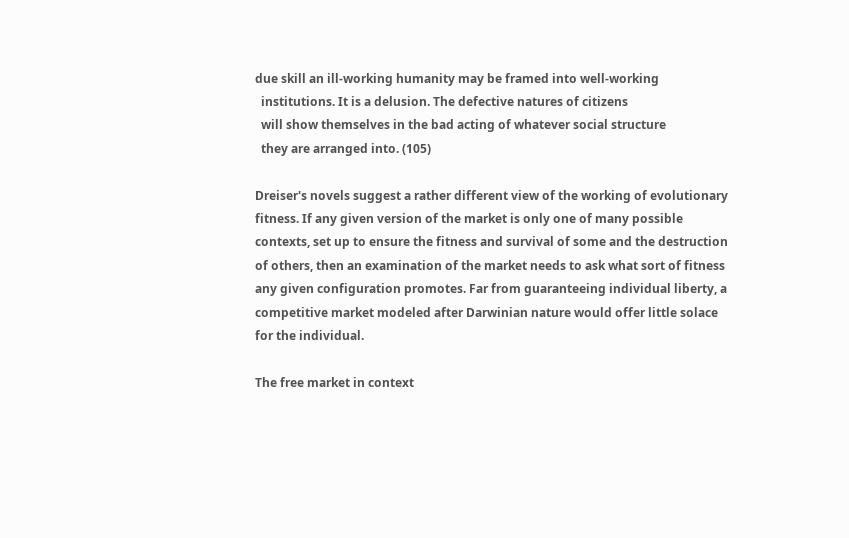due skill an ill-working humanity may be framed into well-working
  institutions. It is a delusion. The defective natures of citizens
  will show themselves in the bad acting of whatever social structure
  they are arranged into. (105)

Dreiser's novels suggest a rather different view of the working of evolutionary fitness. If any given version of the market is only one of many possible contexts, set up to ensure the fitness and survival of some and the destruction of others, then an examination of the market needs to ask what sort of fitness any given configuration promotes. Far from guaranteeing individual liberty, a competitive market modeled after Darwinian nature would offer little solace for the individual.

The free market in context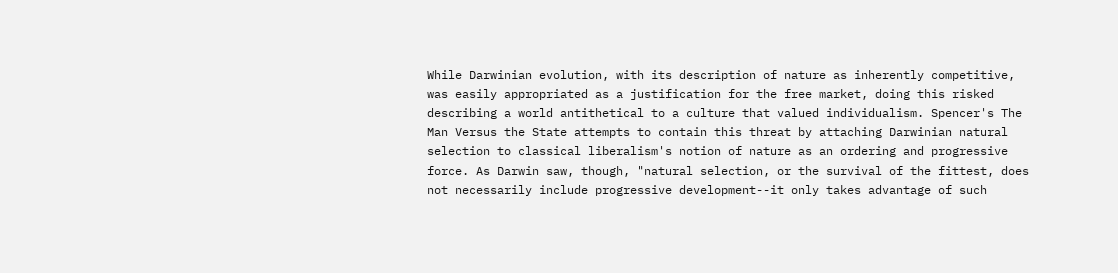While Darwinian evolution, with its description of nature as inherently competitive, was easily appropriated as a justification for the free market, doing this risked describing a world antithetical to a culture that valued individualism. Spencer's The Man Versus the State attempts to contain this threat by attaching Darwinian natural selection to classical liberalism's notion of nature as an ordering and progressive force. As Darwin saw, though, "natural selection, or the survival of the fittest, does not necessarily include progressive development--it only takes advantage of such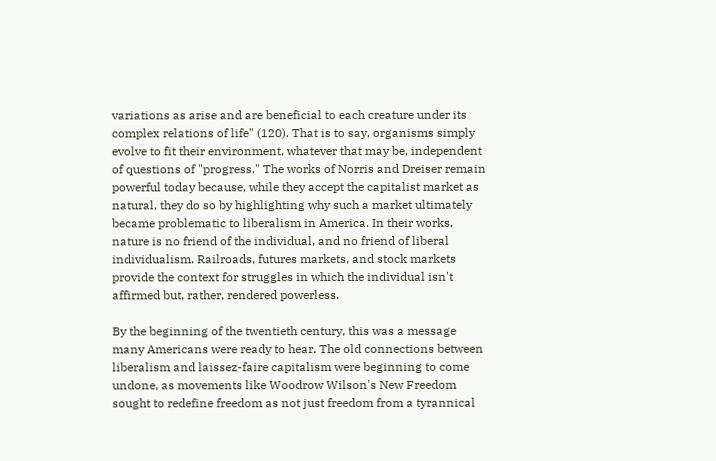variations as arise and are beneficial to each creature under its complex relations of life" (120). That is to say, organisms simply evolve to fit their environment, whatever that may be, independent of questions of "progress." The works of Norris and Dreiser remain powerful today because, while they accept the capitalist market as natural, they do so by highlighting why such a market ultimately became problematic to liberalism in America. In their works, nature is no friend of the individual, and no friend of liberal individualism. Railroads, futures markets, and stock markets provide the context for struggles in which the individual isn't affirmed but, rather, rendered powerless.

By the beginning of the twentieth century, this was a message many Americans were ready to hear. The old connections between liberalism and laissez-faire capitalism were beginning to come undone, as movements like Woodrow Wilson's New Freedom sought to redefine freedom as not just freedom from a tyrannical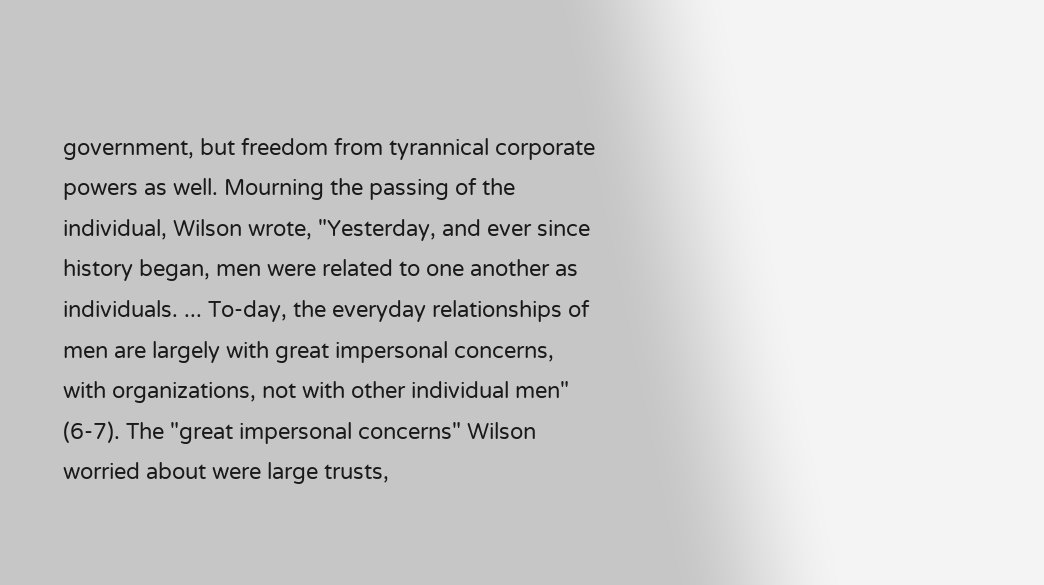government, but freedom from tyrannical corporate powers as well. Mourning the passing of the individual, Wilson wrote, "Yesterday, and ever since history began, men were related to one another as individuals. ... To-day, the everyday relationships of men are largely with great impersonal concerns, with organizations, not with other individual men" (6-7). The "great impersonal concerns" Wilson worried about were large trusts,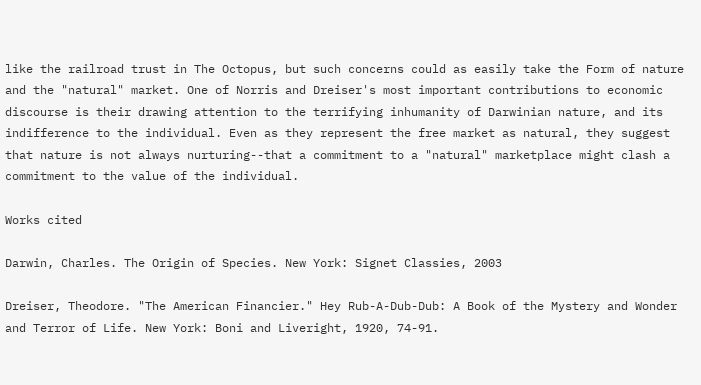like the railroad trust in The Octopus, but such concerns could as easily take the Form of nature and the "natural" market. One of Norris and Dreiser's most important contributions to economic discourse is their drawing attention to the terrifying inhumanity of Darwinian nature, and its indifference to the individual. Even as they represent the free market as natural, they suggest that nature is not always nurturing--that a commitment to a "natural" marketplace might clash a commitment to the value of the individual.

Works cited

Darwin, Charles. The Origin of Species. New York: Signet Classies, 2003

Dreiser, Theodore. "The American Financier." Hey Rub-A-Dub-Dub: A Book of the Mystery and Wonder and Terror of Life. New York: Boni and Liveright, 1920, 74-91.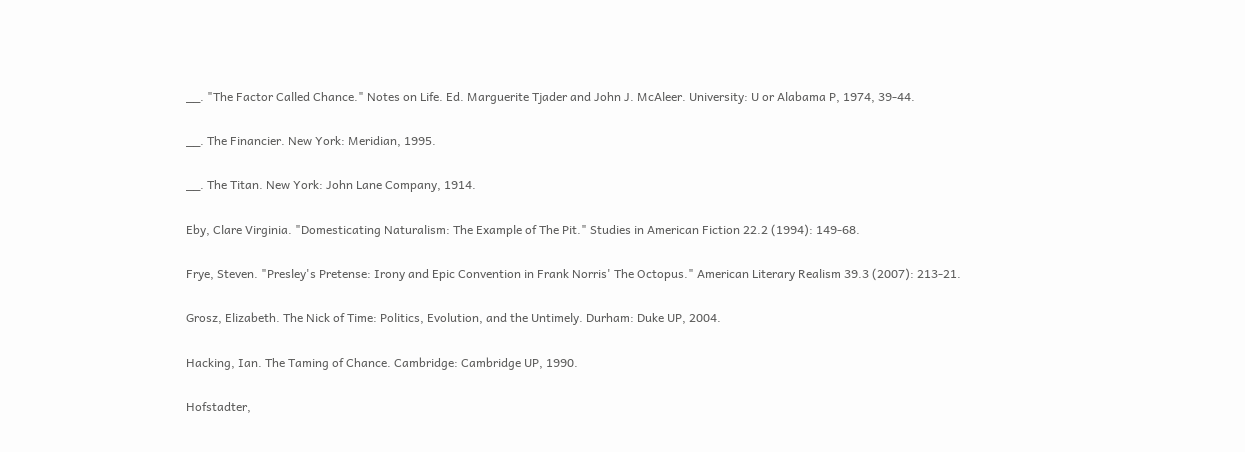__. "The Factor Called Chance." Notes on Life. Ed. Marguerite Tjader and John J. McAleer. University: U or Alabama P, 1974, 39-44.

__. The Financier. New York: Meridian, 1995.

__. The Titan. New York: John Lane Company, 1914.

Eby, Clare Virginia. "Domesticating Naturalism: The Example of The Pit." Studies in American Fiction 22.2 (1994): 149-68.

Frye, Steven. "Presley's Pretense: Irony and Epic Convention in Frank Norris' The Octopus." American Literary Realism 39.3 (2007): 213-21.

Grosz, Elizabeth. The Nick of Time: Politics, Evolution, and the Untimely. Durham: Duke UP, 2004.

Hacking, Ian. The Taming of Chance. Cambridge: Cambridge UP, 1990.

Hofstadter,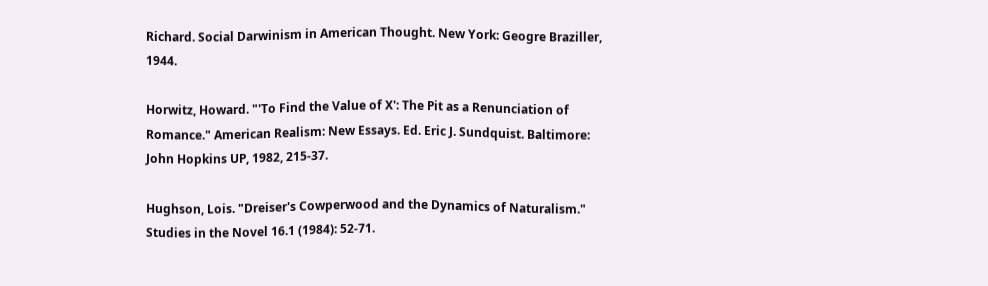Richard. Social Darwinism in American Thought. New York: Geogre Braziller, 1944.

Horwitz, Howard. "'To Find the Value of X': The Pit as a Renunciation of Romance." American Realism: New Essays. Ed. Eric J. Sundquist. Baltimore: John Hopkins UP, 1982, 215-37.

Hughson, Lois. "Dreiser's Cowperwood and the Dynamics of Naturalism." Studies in the Novel 16.1 (1984): 52-71.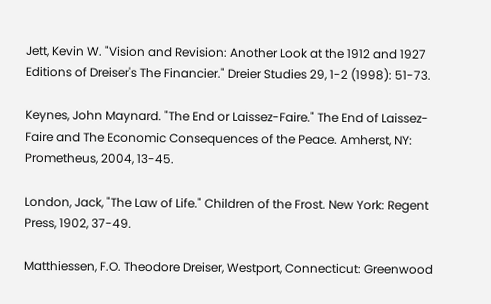Jett, Kevin W. "Vision and Revision: Another Look at the 1912 and 1927 Editions of Dreiser's The Financier." Dreier Studies 29, 1-2 (1998): 51-73.

Keynes, John Maynard. "The End or Laissez-Faire." The End of Laissez-Faire and The Economic Consequences of the Peace. Amherst, NY: Prometheus, 2004, 13-45.

London, Jack, "The Law of Life." Children of the Frost. New York: Regent Press, 1902, 37-49.

Matthiessen, F.O. Theodore Dreiser, Westport, Connecticut: Greenwood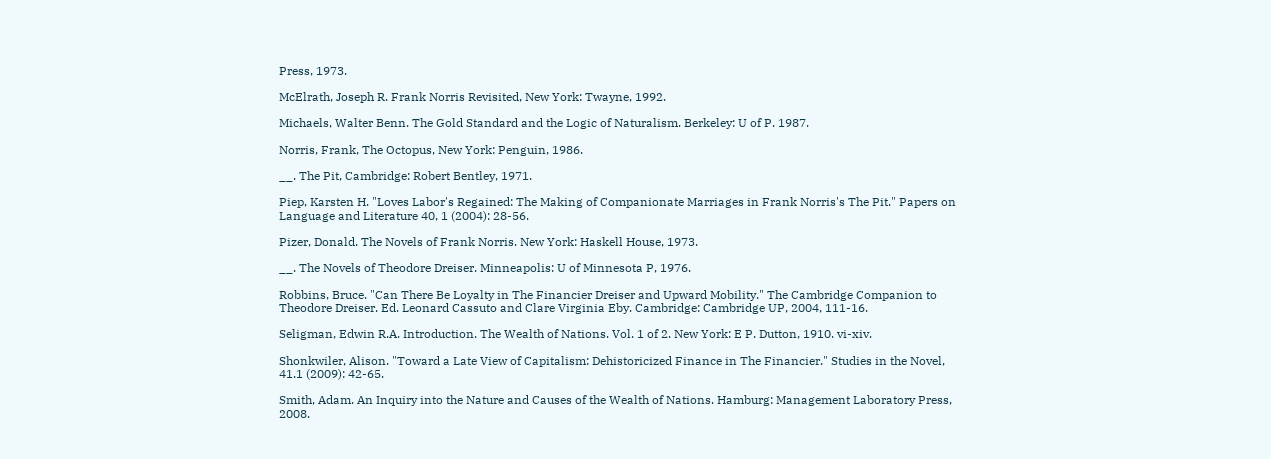Press, 1973.

McElrath, Joseph R. Frank Norris Revisited, New York: Twayne, 1992.

Michaels, Walter Benn. The Gold Standard and the Logic of Naturalism. Berkeley: U of P. 1987.

Norris, Frank, The Octopus, New York: Penguin, 1986.

__. The Pit, Cambridge: Robert Bentley, 1971.

Piep, Karsten H. "Loves Labor's Regained: The Making of Companionate Marriages in Frank Norris's The Pit." Papers on Language and Literature 40, 1 (2004): 28-56.

Pizer, Donald. The Novels of Frank Norris. New York: Haskell House, 1973.

__. The Novels of Theodore Dreiser. Minneapolis: U of Minnesota P, 1976.

Robbins, Bruce. "Can There Be Loyalty in The Financier Dreiser and Upward Mobility." The Cambridge Companion to Theodore Dreiser. Ed. Leonard Cassuto and Clare Virginia Eby. Cambridge: Cambridge UP, 2004, 111-16.

Seligman, Edwin R.A. Introduction. The Wealth of Nations. Vol. 1 of 2. New York: E P. Dutton, 1910. vi-xiv.

Shonkwiler, Alison. "Toward a Late View of Capitalism: Dehistoricized Finance in The Financier." Studies in the Novel, 41.1 (2009): 42-65.

Smith, Adam. An Inquiry into the Nature and Causes of the Wealth of Nations. Hamburg: Management Laboratory Press, 2008.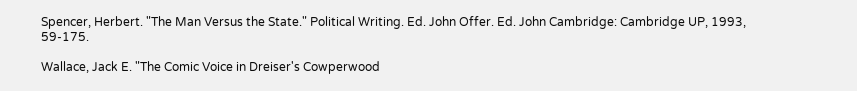Spencer, Herbert. "The Man Versus the State." Political Writing. Ed. John Offer. Ed. John Cambridge: Cambridge UP, 1993, 59-175.

Wallace, Jack E. "The Comic Voice in Dreiser's Cowperwood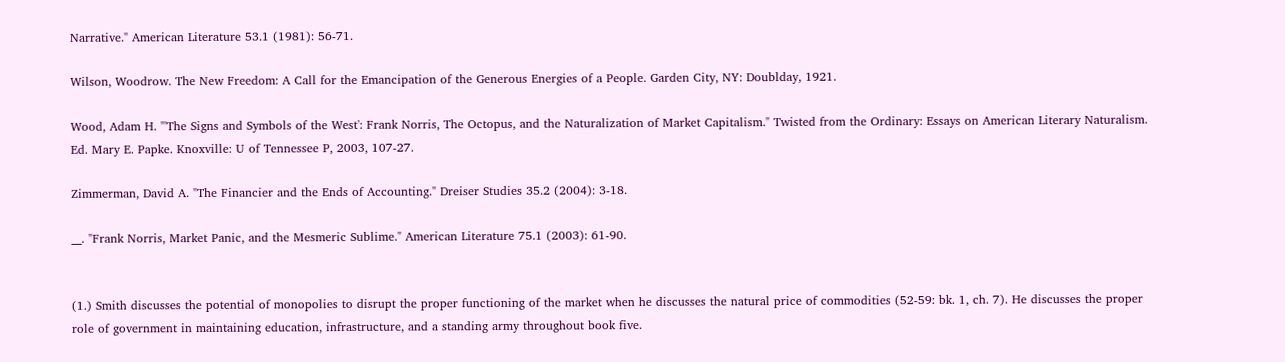Narrative." American Literature 53.1 (1981): 56-71.

Wilson, Woodrow. The New Freedom: A Call for the Emancipation of the Generous Energies of a People. Garden City, NY: Doublday, 1921.

Wood, Adam H. "'The Signs and Symbols of the West': Frank Norris, The Octopus, and the Naturalization of Market Capitalism." Twisted from the Ordinary: Essays on American Literary Naturalism. Ed. Mary E. Papke. Knoxville: U of Tennessee P, 2003, 107-27.

Zimmerman, David A. "The Financier and the Ends of Accounting." Dreiser Studies 35.2 (2004): 3-18.

__. "Frank Norris, Market Panic, and the Mesmeric Sublime." American Literature 75.1 (2003): 61-90.


(1.) Smith discusses the potential of monopolies to disrupt the proper functioning of the market when he discusses the natural price of commodities (52-59: bk. 1, ch. 7). He discusses the proper role of government in maintaining education, infrastructure, and a standing army throughout book five.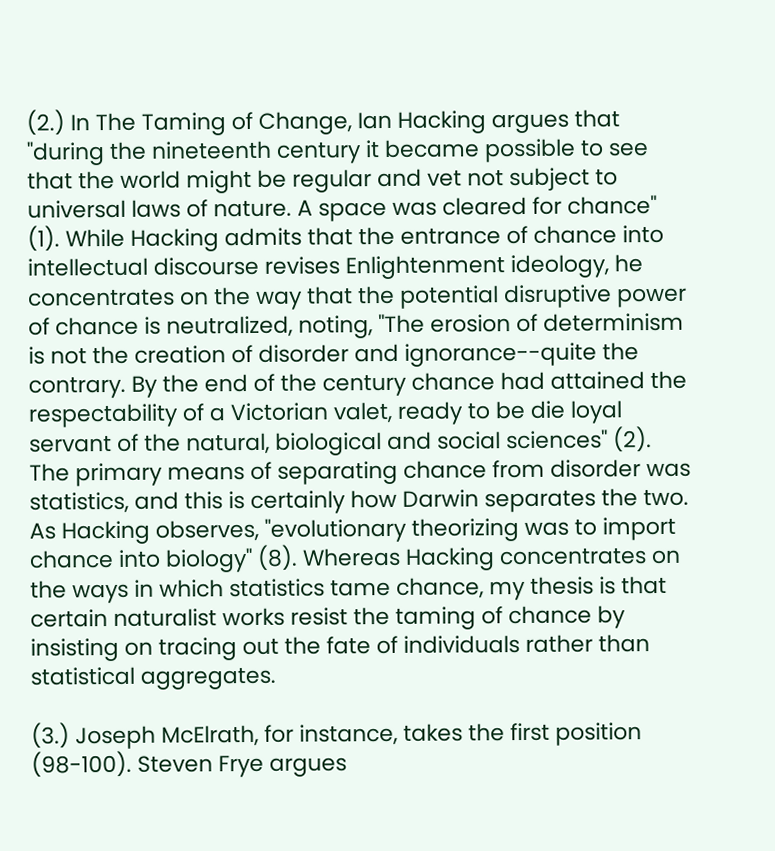(2.) In The Taming of Change, Ian Hacking argues that "during the nineteenth century it became possible to see that the world might be regular and vet not subject to universal laws of nature. A space was cleared for chance" (1). While Hacking admits that the entrance of chance into intellectual discourse revises Enlightenment ideology, he concentrates on the way that the potential disruptive power of chance is neutralized, noting, "The erosion of determinism is not the creation of disorder and ignorance--quite the contrary. By the end of the century chance had attained the respectability of a Victorian valet, ready to be die loyal servant of the natural, biological and social sciences" (2). The primary means of separating chance from disorder was statistics, and this is certainly how Darwin separates the two. As Hacking observes, "evolutionary theorizing was to import chance into biology" (8). Whereas Hacking concentrates on the ways in which statistics tame chance, my thesis is that certain naturalist works resist the taming of chance by insisting on tracing out the fate of individuals rather than statistical aggregates.

(3.) Joseph McElrath, for instance, takes the first position (98-100). Steven Frye argues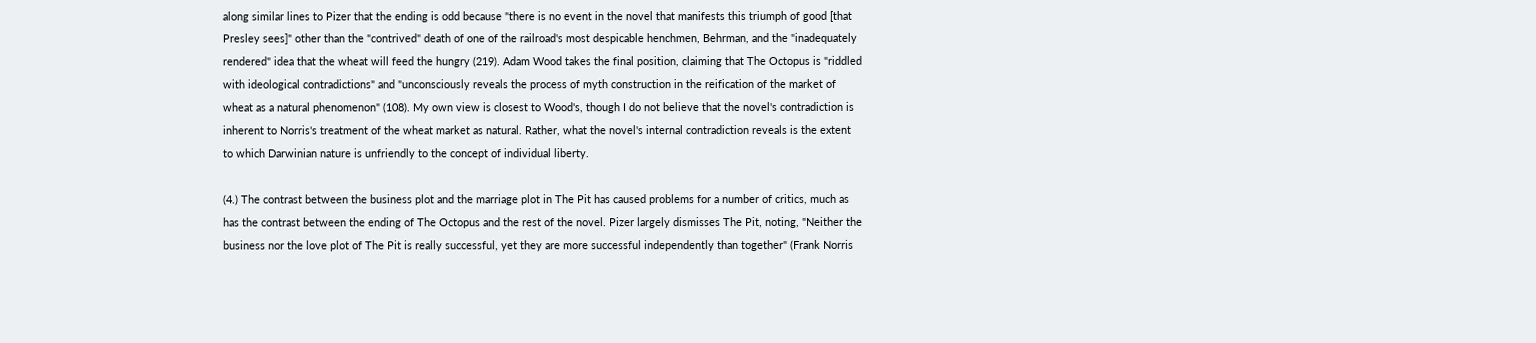along similar lines to Pizer that the ending is odd because "there is no event in the novel that manifests this triumph of good [that Presley sees]" other than the "contrived" death of one of the railroad's most despicable henchmen, Behrman, and the "inadequately rendered" idea that the wheat will feed the hungry (219). Adam Wood takes the final position, claiming that The Octopus is "riddled with ideological contradictions" and "unconsciously reveals the process of myth construction in the reification of the market of wheat as a natural phenomenon" (108). My own view is closest to Wood's, though I do not believe that the novel's contradiction is inherent to Norris's treatment of the wheat market as natural. Rather, what the novel's internal contradiction reveals is the extent to which Darwinian nature is unfriendly to the concept of individual liberty.

(4.) The contrast between the business plot and the marriage plot in The Pit has caused problems for a number of critics, much as has the contrast between the ending of The Octopus and the rest of the novel. Pizer largely dismisses The Pit, noting, "Neither the business nor the love plot of The Pit is really successful, yet they are more successful independently than together" (Frank Norris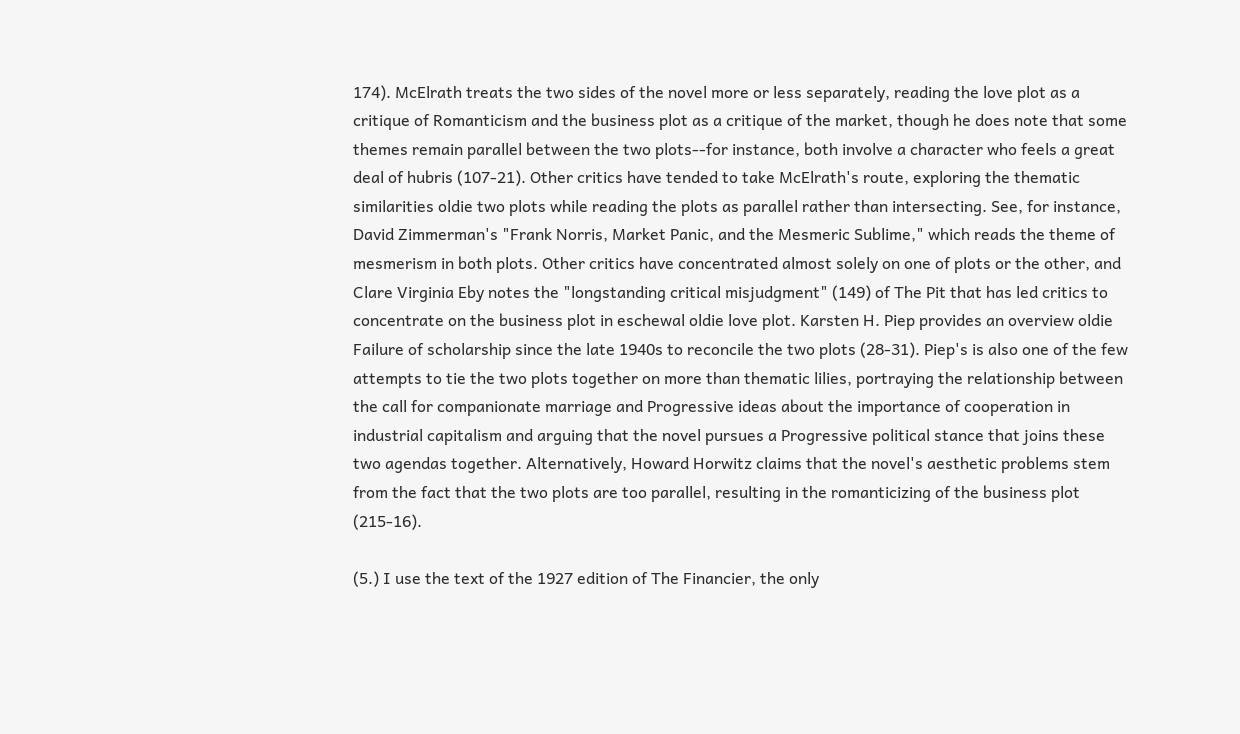174). McElrath treats the two sides of the novel more or less separately, reading the love plot as a critique of Romanticism and the business plot as a critique of the market, though he does note that some themes remain parallel between the two plots--for instance, both involve a character who feels a great deal of hubris (107-21). Other critics have tended to take McElrath's route, exploring the thematic similarities oldie two plots while reading the plots as parallel rather than intersecting. See, for instance, David Zimmerman's "Frank Norris, Market Panic, and the Mesmeric Sublime," which reads the theme of mesmerism in both plots. Other critics have concentrated almost solely on one of plots or the other, and Clare Virginia Eby notes the "longstanding critical misjudgment" (149) of The Pit that has led critics to concentrate on the business plot in eschewal oldie love plot. Karsten H. Piep provides an overview oldie Failure of scholarship since the late 1940s to reconcile the two plots (28-31). Piep's is also one of the few attempts to tie the two plots together on more than thematic lilies, portraying the relationship between the call for companionate marriage and Progressive ideas about the importance of cooperation in industrial capitalism and arguing that the novel pursues a Progressive political stance that joins these two agendas together. Alternatively, Howard Horwitz claims that the novel's aesthetic problems stem from the fact that the two plots are too parallel, resulting in the romanticizing of the business plot (215-16).

(5.) I use the text of the 1927 edition of The Financier, the only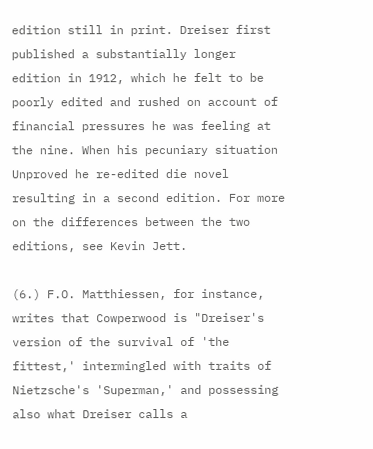edition still in print. Dreiser first published a substantially longer edition in 1912, which he felt to be poorly edited and rushed on account of financial pressures he was feeling at the nine. When his pecuniary situation Unproved he re-edited die novel resulting in a second edition. For more on the differences between the two editions, see Kevin Jett.

(6.) F.O. Matthiessen, for instance, writes that Cowperwood is "Dreiser's version of the survival of 'the fittest,' intermingled with traits of Nietzsche's 'Superman,' and possessing also what Dreiser calls a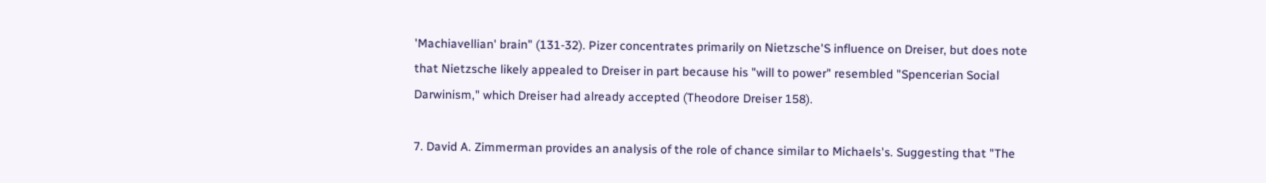'Machiavellian' brain" (131-32). Pizer concentrates primarily on Nietzsche'S influence on Dreiser, but does note that Nietzsche likely appealed to Dreiser in part because his "will to power" resembled "Spencerian Social Darwinism," which Dreiser had already accepted (Theodore Dreiser 158).

7. David A. Zimmerman provides an analysis of the role of chance similar to Michaels's. Suggesting that "The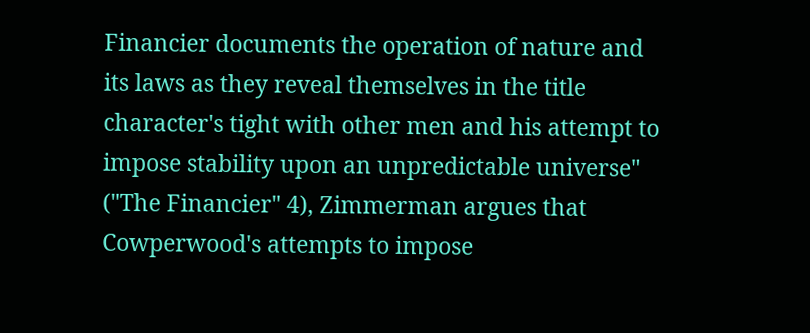Financier documents the operation of nature and its laws as they reveal themselves in the title character's tight with other men and his attempt to impose stability upon an unpredictable universe" ("The Financier" 4), Zimmerman argues that Cowperwood's attempts to impose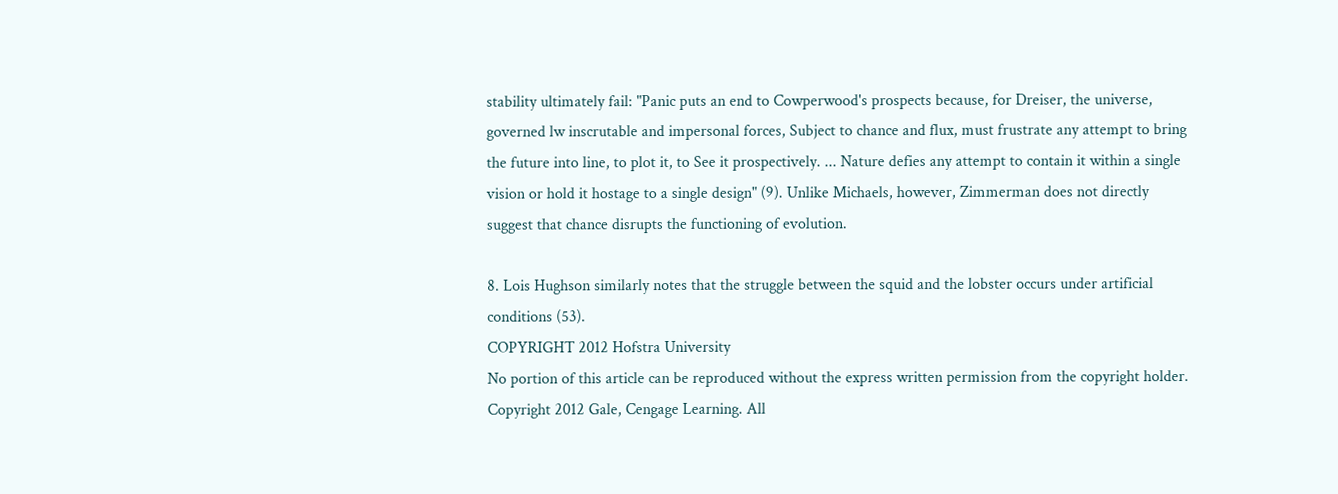stability ultimately fail: "Panic puts an end to Cowperwood's prospects because, for Dreiser, the universe, governed lw inscrutable and impersonal forces, Subject to chance and flux, must frustrate any attempt to bring the future into line, to plot it, to See it prospectively. ... Nature defies any attempt to contain it within a single vision or hold it hostage to a single design" (9). Unlike Michaels, however, Zimmerman does not directly suggest that chance disrupts the functioning of evolution.

8. Lois Hughson similarly notes that the struggle between the squid and the lobster occurs under artificial conditions (53).
COPYRIGHT 2012 Hofstra University
No portion of this article can be reproduced without the express written permission from the copyright holder.
Copyright 2012 Gale, Cengage Learning. All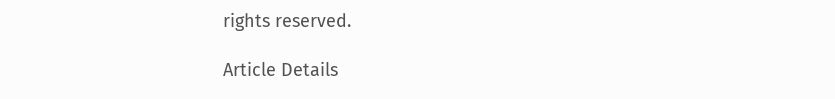rights reserved.

Article Details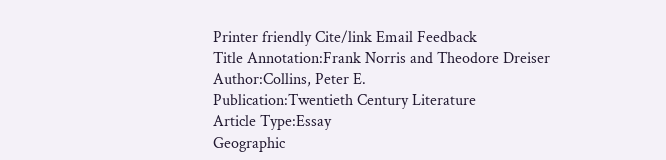Printer friendly Cite/link Email Feedback
Title Annotation:Frank Norris and Theodore Dreiser
Author:Collins, Peter E.
Publication:Twentieth Century Literature
Article Type:Essay
Geographic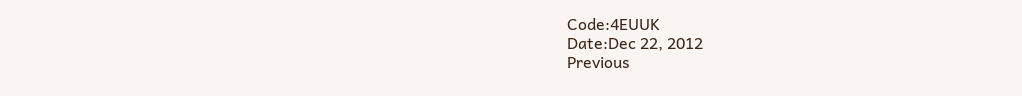Code:4EUUK
Date:Dec 22, 2012
Previous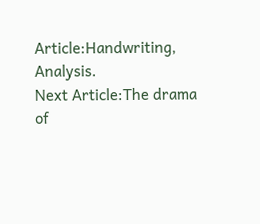Article:Handwriting, Analysis.
Next Article:The drama of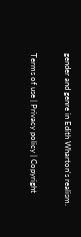gender and genre in Edith Wharton's realism.

Terms of use | Privacy policy | Copyright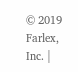© 2019 Farlex, Inc. |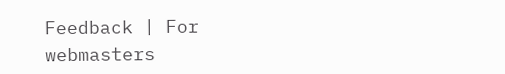Feedback | For webmasters